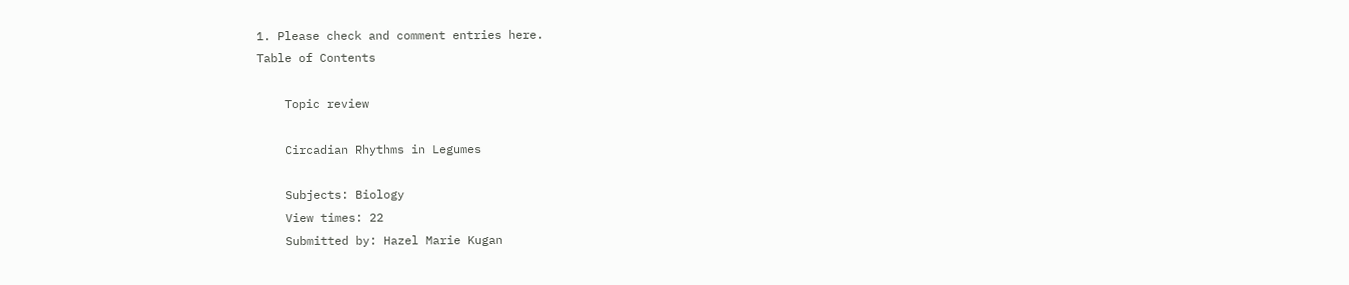1. Please check and comment entries here.
Table of Contents

    Topic review

    Circadian Rhythms in Legumes

    Subjects: Biology
    View times: 22
    Submitted by: Hazel Marie Kugan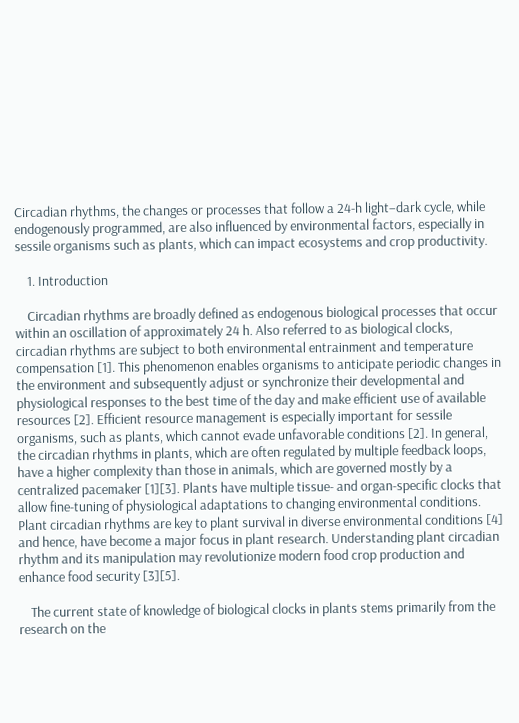Circadian rhythms, the changes or processes that follow a 24-h light–dark cycle, while endogenously programmed, are also influenced by environmental factors, especially in sessile organisms such as plants, which can impact ecosystems and crop productivity.

    1. Introduction

    Circadian rhythms are broadly defined as endogenous biological processes that occur within an oscillation of approximately 24 h. Also referred to as biological clocks, circadian rhythms are subject to both environmental entrainment and temperature compensation [1]. This phenomenon enables organisms to anticipate periodic changes in the environment and subsequently adjust or synchronize their developmental and physiological responses to the best time of the day and make efficient use of available resources [2]. Efficient resource management is especially important for sessile organisms, such as plants, which cannot evade unfavorable conditions [2]. In general, the circadian rhythms in plants, which are often regulated by multiple feedback loops, have a higher complexity than those in animals, which are governed mostly by a centralized pacemaker [1][3]. Plants have multiple tissue- and organ-specific clocks that allow fine-tuning of physiological adaptations to changing environmental conditions. Plant circadian rhythms are key to plant survival in diverse environmental conditions [4] and hence, have become a major focus in plant research. Understanding plant circadian rhythm and its manipulation may revolutionize modern food crop production and enhance food security [3][5].

    The current state of knowledge of biological clocks in plants stems primarily from the research on the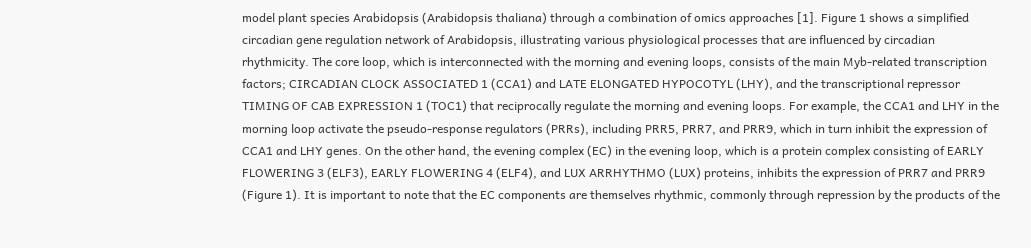model plant species Arabidopsis (Arabidopsis thaliana) through a combination of omics approaches [1]. Figure 1 shows a simplified circadian gene regulation network of Arabidopsis, illustrating various physiological processes that are influenced by circadian rhythmicity. The core loop, which is interconnected with the morning and evening loops, consists of the main Myb-related transcription factors; CIRCADIAN CLOCK ASSOCIATED 1 (CCA1) and LATE ELONGATED HYPOCOTYL (LHY), and the transcriptional repressor TIMING OF CAB EXPRESSION 1 (TOC1) that reciprocally regulate the morning and evening loops. For example, the CCA1 and LHY in the morning loop activate the pseudo-response regulators (PRRs), including PRR5, PRR7, and PRR9, which in turn inhibit the expression of CCA1 and LHY genes. On the other hand, the evening complex (EC) in the evening loop, which is a protein complex consisting of EARLY FLOWERING 3 (ELF3), EARLY FLOWERING 4 (ELF4), and LUX ARRHYTHMO (LUX) proteins, inhibits the expression of PRR7 and PRR9 (Figure 1). It is important to note that the EC components are themselves rhythmic, commonly through repression by the products of the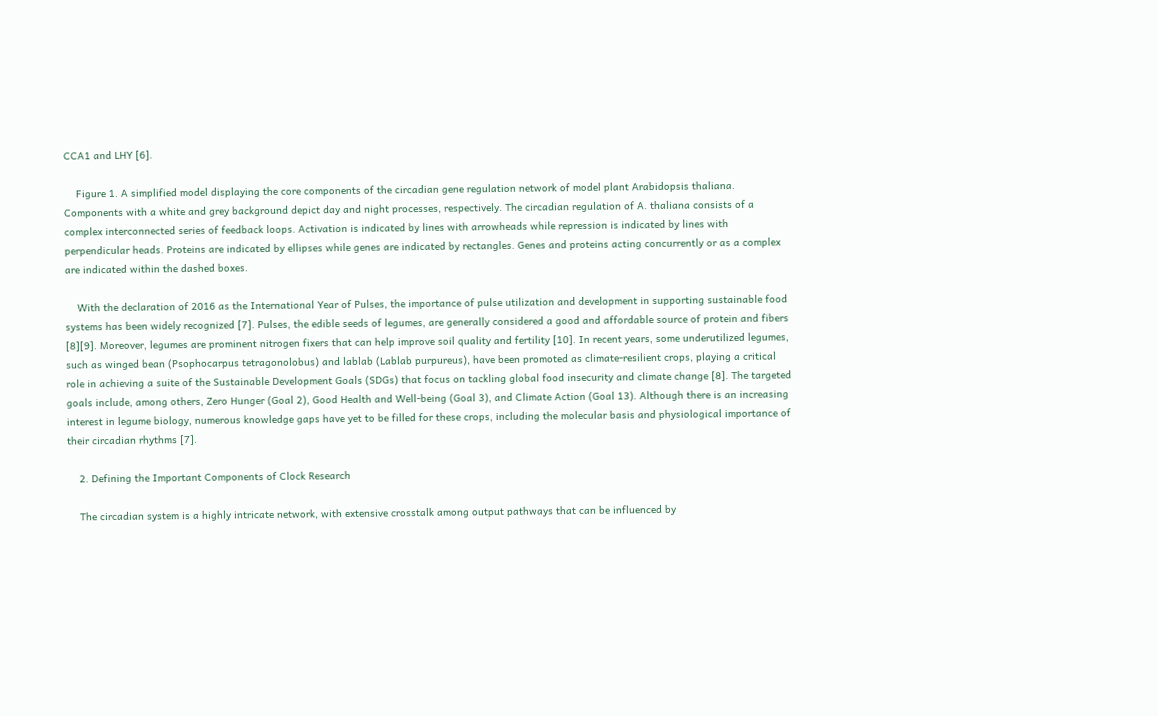CCA1 and LHY [6].

    Figure 1. A simplified model displaying the core components of the circadian gene regulation network of model plant Arabidopsis thaliana. Components with a white and grey background depict day and night processes, respectively. The circadian regulation of A. thaliana consists of a complex interconnected series of feedback loops. Activation is indicated by lines with arrowheads while repression is indicated by lines with perpendicular heads. Proteins are indicated by ellipses while genes are indicated by rectangles. Genes and proteins acting concurrently or as a complex are indicated within the dashed boxes.

    With the declaration of 2016 as the International Year of Pulses, the importance of pulse utilization and development in supporting sustainable food systems has been widely recognized [7]. Pulses, the edible seeds of legumes, are generally considered a good and affordable source of protein and fibers [8][9]. Moreover, legumes are prominent nitrogen fixers that can help improve soil quality and fertility [10]. In recent years, some underutilized legumes, such as winged bean (Psophocarpus tetragonolobus) and lablab (Lablab purpureus), have been promoted as climate-resilient crops, playing a critical role in achieving a suite of the Sustainable Development Goals (SDGs) that focus on tackling global food insecurity and climate change [8]. The targeted goals include, among others, Zero Hunger (Goal 2), Good Health and Well-being (Goal 3), and Climate Action (Goal 13). Although there is an increasing interest in legume biology, numerous knowledge gaps have yet to be filled for these crops, including the molecular basis and physiological importance of their circadian rhythms [7].

    2. Defining the Important Components of Clock Research

    The circadian system is a highly intricate network, with extensive crosstalk among output pathways that can be influenced by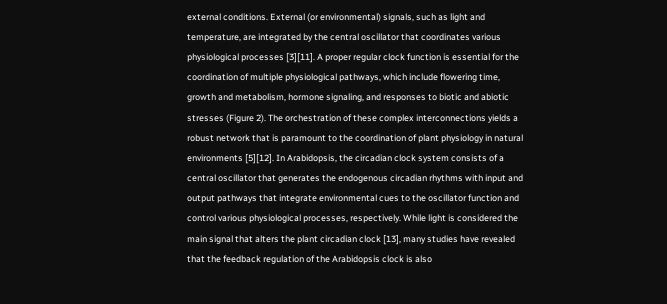external conditions. External (or environmental) signals, such as light and temperature, are integrated by the central oscillator that coordinates various physiological processes [3][11]. A proper regular clock function is essential for the coordination of multiple physiological pathways, which include flowering time, growth and metabolism, hormone signaling, and responses to biotic and abiotic stresses (Figure 2). The orchestration of these complex interconnections yields a robust network that is paramount to the coordination of plant physiology in natural environments [5][12]. In Arabidopsis, the circadian clock system consists of a central oscillator that generates the endogenous circadian rhythms with input and output pathways that integrate environmental cues to the oscillator function and control various physiological processes, respectively. While light is considered the main signal that alters the plant circadian clock [13], many studies have revealed that the feedback regulation of the Arabidopsis clock is also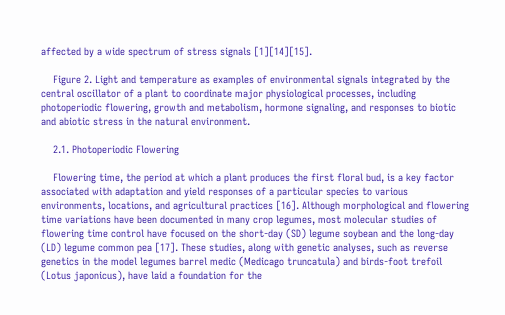affected by a wide spectrum of stress signals [1][14][15].

    Figure 2. Light and temperature as examples of environmental signals integrated by the central oscillator of a plant to coordinate major physiological processes, including photoperiodic flowering, growth and metabolism, hormone signaling, and responses to biotic and abiotic stress in the natural environment.

    2.1. Photoperiodic Flowering

    Flowering time, the period at which a plant produces the first floral bud, is a key factor associated with adaptation and yield responses of a particular species to various environments, locations, and agricultural practices [16]. Although morphological and flowering time variations have been documented in many crop legumes, most molecular studies of flowering time control have focused on the short-day (SD) legume soybean and the long-day (LD) legume common pea [17]. These studies, along with genetic analyses, such as reverse genetics in the model legumes barrel medic (Medicago truncatula) and birds-foot trefoil (Lotus japonicus), have laid a foundation for the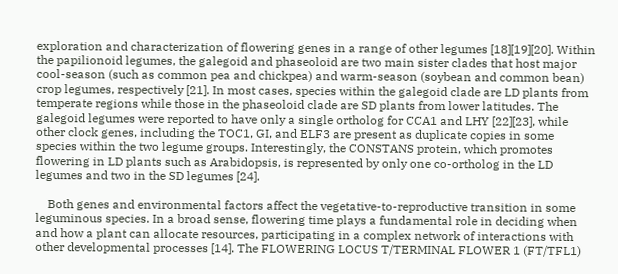exploration and characterization of flowering genes in a range of other legumes [18][19][20]. Within the papilionoid legumes, the galegoid and phaseoloid are two main sister clades that host major cool-season (such as common pea and chickpea) and warm-season (soybean and common bean) crop legumes, respectively [21]. In most cases, species within the galegoid clade are LD plants from temperate regions while those in the phaseoloid clade are SD plants from lower latitudes. The galegoid legumes were reported to have only a single ortholog for CCA1 and LHY [22][23], while other clock genes, including the TOC1, GI, and ELF3 are present as duplicate copies in some species within the two legume groups. Interestingly, the CONSTANS protein, which promotes flowering in LD plants such as Arabidopsis, is represented by only one co-ortholog in the LD legumes and two in the SD legumes [24].

    Both genes and environmental factors affect the vegetative-to-reproductive transition in some leguminous species. In a broad sense, flowering time plays a fundamental role in deciding when and how a plant can allocate resources, participating in a complex network of interactions with other developmental processes [14]. The FLOWERING LOCUS T/TERMINAL FLOWER 1 (FT/TFL1)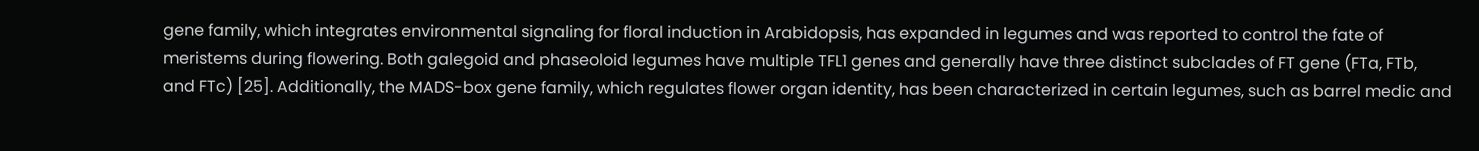gene family, which integrates environmental signaling for floral induction in Arabidopsis, has expanded in legumes and was reported to control the fate of meristems during flowering. Both galegoid and phaseoloid legumes have multiple TFL1 genes and generally have three distinct subclades of FT gene (FTa, FTb, and FTc) [25]. Additionally, the MADS-box gene family, which regulates flower organ identity, has been characterized in certain legumes, such as barrel medic and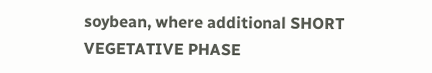soybean, where additional SHORT VEGETATIVE PHASE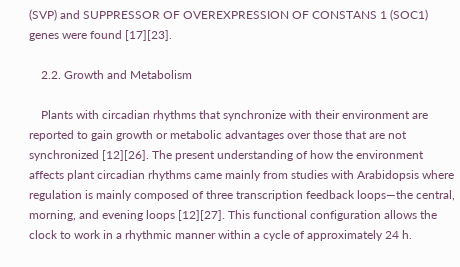(SVP) and SUPPRESSOR OF OVEREXPRESSION OF CONSTANS 1 (SOC1) genes were found [17][23].

    2.2. Growth and Metabolism

    Plants with circadian rhythms that synchronize with their environment are reported to gain growth or metabolic advantages over those that are not synchronized [12][26]. The present understanding of how the environment affects plant circadian rhythms came mainly from studies with Arabidopsis where regulation is mainly composed of three transcription feedback loops—the central, morning, and evening loops [12][27]. This functional configuration allows the clock to work in a rhythmic manner within a cycle of approximately 24 h.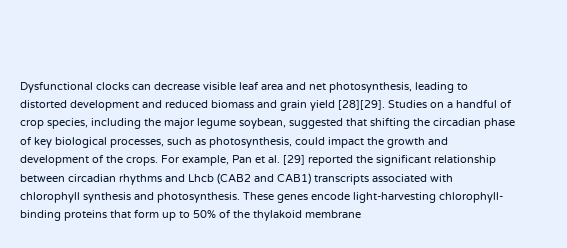Dysfunctional clocks can decrease visible leaf area and net photosynthesis, leading to distorted development and reduced biomass and grain yield [28][29]. Studies on a handful of crop species, including the major legume soybean, suggested that shifting the circadian phase of key biological processes, such as photosynthesis, could impact the growth and development of the crops. For example, Pan et al. [29] reported the significant relationship between circadian rhythms and Lhcb (CAB2 and CAB1) transcripts associated with chlorophyll synthesis and photosynthesis. These genes encode light-harvesting chlorophyll-binding proteins that form up to 50% of the thylakoid membrane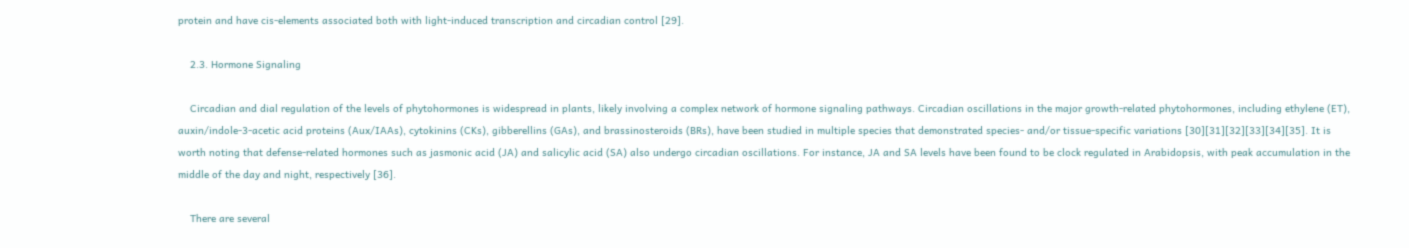protein and have cis-elements associated both with light-induced transcription and circadian control [29].

    2.3. Hormone Signaling

    Circadian and dial regulation of the levels of phytohormones is widespread in plants, likely involving a complex network of hormone signaling pathways. Circadian oscillations in the major growth-related phytohormones, including ethylene (ET), auxin/indole-3-acetic acid proteins (Aux/IAAs), cytokinins (CKs), gibberellins (GAs), and brassinosteroids (BRs), have been studied in multiple species that demonstrated species- and/or tissue-specific variations [30][31][32][33][34][35]. It is worth noting that defense-related hormones such as jasmonic acid (JA) and salicylic acid (SA) also undergo circadian oscillations. For instance, JA and SA levels have been found to be clock regulated in Arabidopsis, with peak accumulation in the middle of the day and night, respectively [36].

    There are several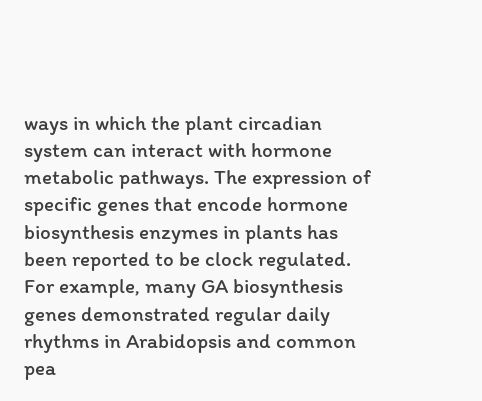ways in which the plant circadian system can interact with hormone metabolic pathways. The expression of specific genes that encode hormone biosynthesis enzymes in plants has been reported to be clock regulated. For example, many GA biosynthesis genes demonstrated regular daily rhythms in Arabidopsis and common pea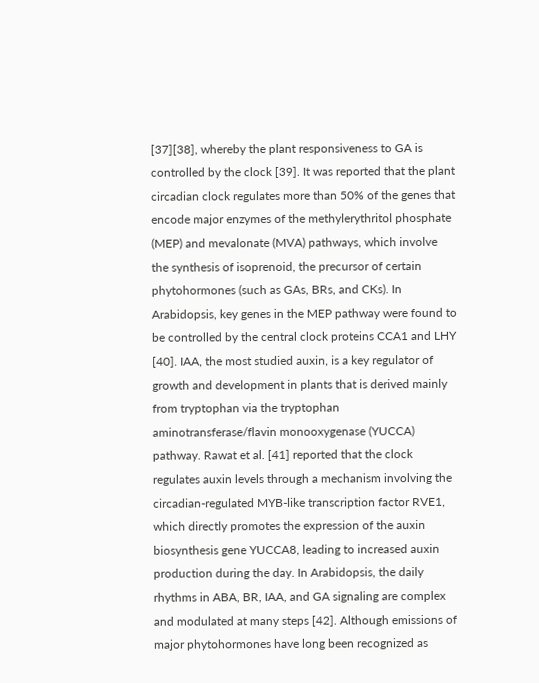[37][38], whereby the plant responsiveness to GA is controlled by the clock [39]. It was reported that the plant circadian clock regulates more than 50% of the genes that encode major enzymes of the methylerythritol phosphate (MEP) and mevalonate (MVA) pathways, which involve the synthesis of isoprenoid, the precursor of certain phytohormones (such as GAs, BRs, and CKs). In Arabidopsis, key genes in the MEP pathway were found to be controlled by the central clock proteins CCA1 and LHY [40]. IAA, the most studied auxin, is a key regulator of growth and development in plants that is derived mainly from tryptophan via the tryptophan aminotransferase/flavin monooxygenase (YUCCA) pathway. Rawat et al. [41] reported that the clock regulates auxin levels through a mechanism involving the circadian-regulated MYB-like transcription factor RVE1, which directly promotes the expression of the auxin biosynthesis gene YUCCA8, leading to increased auxin production during the day. In Arabidopsis, the daily rhythms in ABA, BR, IAA, and GA signaling are complex and modulated at many steps [42]. Although emissions of major phytohormones have long been recognized as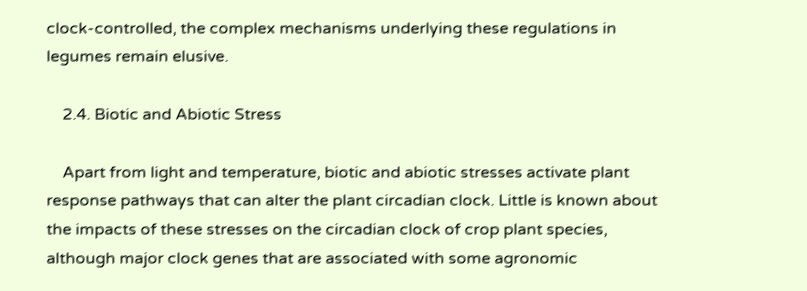clock-controlled, the complex mechanisms underlying these regulations in legumes remain elusive.

    2.4. Biotic and Abiotic Stress

    Apart from light and temperature, biotic and abiotic stresses activate plant response pathways that can alter the plant circadian clock. Little is known about the impacts of these stresses on the circadian clock of crop plant species, although major clock genes that are associated with some agronomic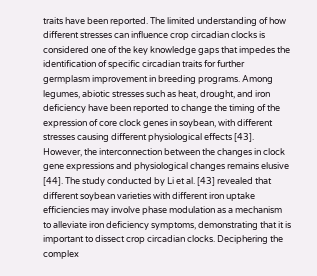traits have been reported. The limited understanding of how different stresses can influence crop circadian clocks is considered one of the key knowledge gaps that impedes the identification of specific circadian traits for further germplasm improvement in breeding programs. Among legumes, abiotic stresses such as heat, drought, and iron deficiency have been reported to change the timing of the expression of core clock genes in soybean, with different stresses causing different physiological effects [43]. However, the interconnection between the changes in clock gene expressions and physiological changes remains elusive [44]. The study conducted by Li et al. [43] revealed that different soybean varieties with different iron uptake efficiencies may involve phase modulation as a mechanism to alleviate iron deficiency symptoms, demonstrating that it is important to dissect crop circadian clocks. Deciphering the complex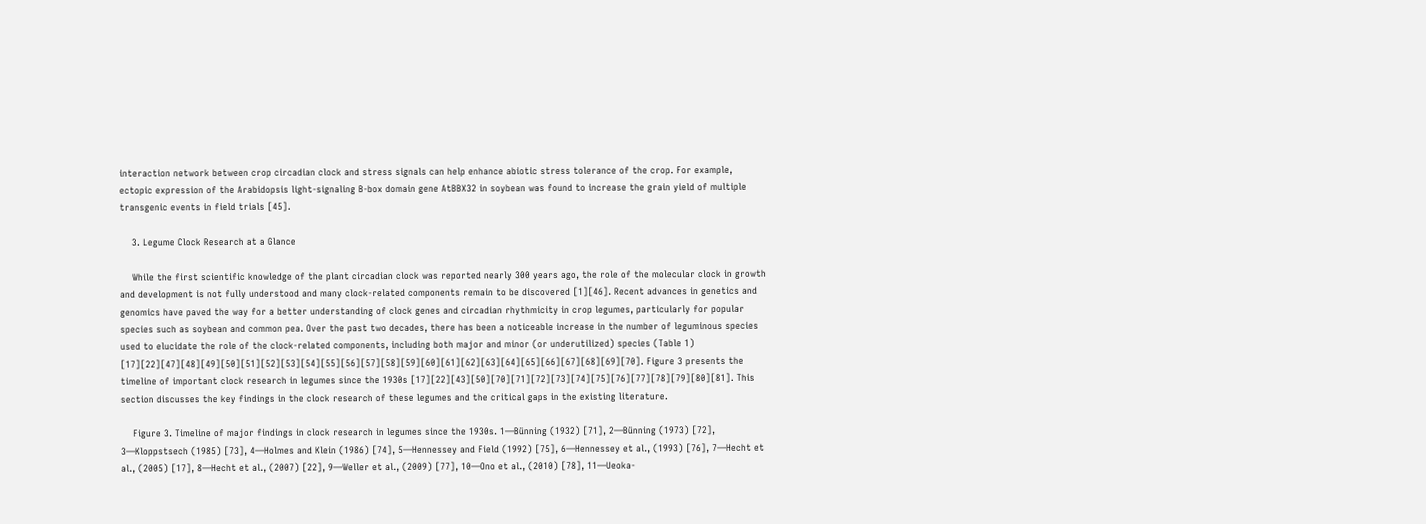interaction network between crop circadian clock and stress signals can help enhance abiotic stress tolerance of the crop. For example, ectopic expression of the Arabidopsis light-signaling B-box domain gene AtBBX32 in soybean was found to increase the grain yield of multiple transgenic events in field trials [45].

    3. Legume Clock Research at a Glance

    While the first scientific knowledge of the plant circadian clock was reported nearly 300 years ago, the role of the molecular clock in growth and development is not fully understood and many clock-related components remain to be discovered [1][46]. Recent advances in genetics and genomics have paved the way for a better understanding of clock genes and circadian rhythmicity in crop legumes, particularly for popular species such as soybean and common pea. Over the past two decades, there has been a noticeable increase in the number of leguminous species used to elucidate the role of the clock-related components, including both major and minor (or underutilized) species (Table 1) [17][22][47][48][49][50][51][52][53][54][55][56][57][58][59][60][61][62][63][64][65][66][67][68][69][70]. Figure 3 presents the timeline of important clock research in legumes since the 1930s [17][22][43][50][70][71][72][73][74][75][76][77][78][79][80][81]. This section discusses the key findings in the clock research of these legumes and the critical gaps in the existing literature.

    Figure 3. Timeline of major findings in clock research in legumes since the 1930s. 1—Bünning (1932) [71], 2—Bünning (1973) [72], 3—Kloppstsech (1985) [73], 4—Holmes and Klein (1986) [74], 5—Hennessey and Field (1992) [75], 6—Hennessey et al., (1993) [76], 7—Hecht et al., (2005) [17], 8—Hecht et al., (2007) [22], 9—Weller et al., (2009) [77], 10—Ono et al., (2010) [78], 11—Ueoka-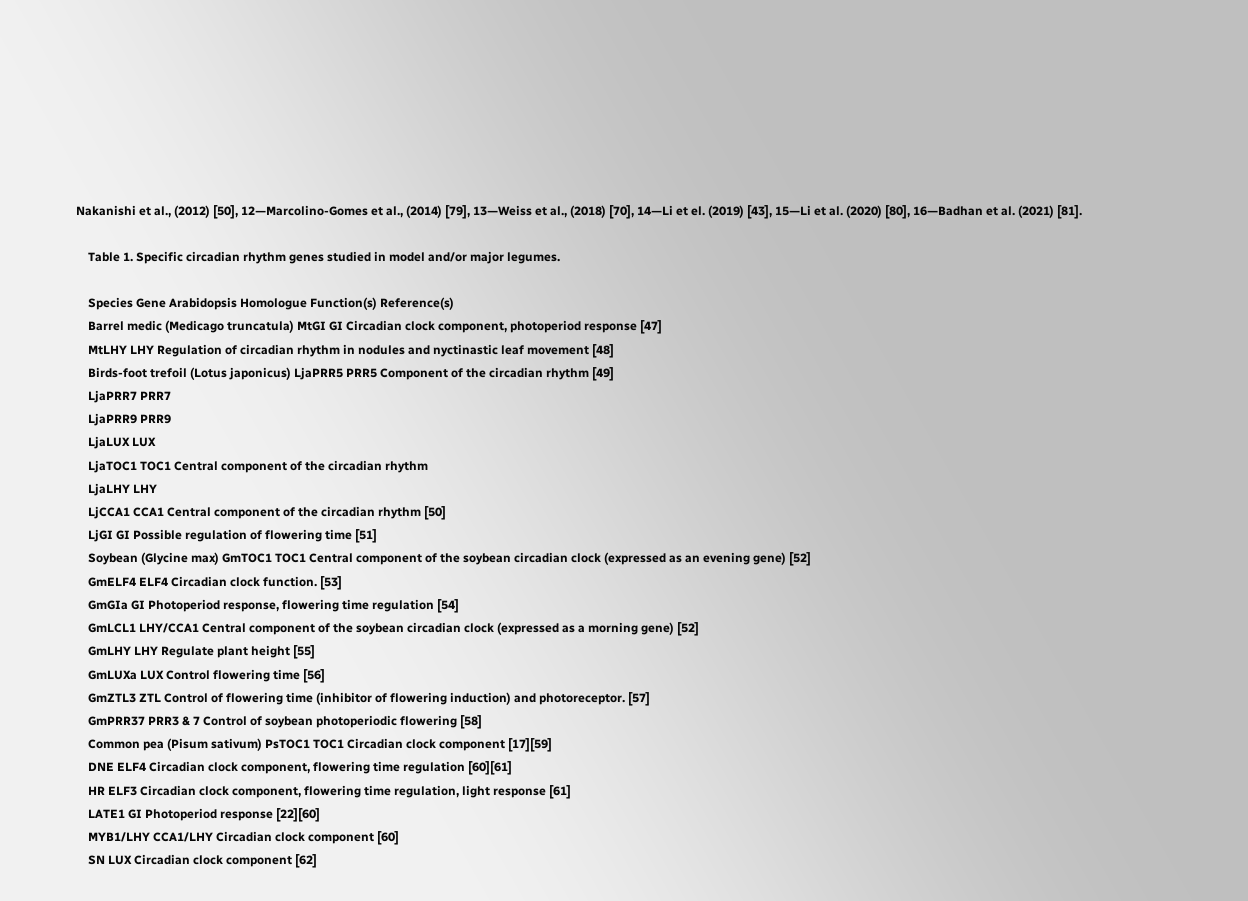Nakanishi et al., (2012) [50], 12—Marcolino-Gomes et al., (2014) [79], 13—Weiss et al., (2018) [70], 14—Li et el. (2019) [43], 15—Li et al. (2020) [80], 16—Badhan et al. (2021) [81].

    Table 1. Specific circadian rhythm genes studied in model and/or major legumes.

    Species Gene Arabidopsis Homologue Function(s) Reference(s)
    Barrel medic (Medicago truncatula) MtGI GI Circadian clock component, photoperiod response [47]
    MtLHY LHY Regulation of circadian rhythm in nodules and nyctinastic leaf movement [48]
    Birds-foot trefoil (Lotus japonicus) LjaPRR5 PRR5 Component of the circadian rhythm [49]
    LjaPRR7 PRR7
    LjaPRR9 PRR9
    LjaLUX LUX
    LjaTOC1 TOC1 Central component of the circadian rhythm
    LjaLHY LHY
    LjCCA1 CCA1 Central component of the circadian rhythm [50]
    LjGI GI Possible regulation of flowering time [51]
    Soybean (Glycine max) GmTOC1 TOC1 Central component of the soybean circadian clock (expressed as an evening gene) [52]
    GmELF4 ELF4 Circadian clock function. [53]
    GmGIa GI Photoperiod response, flowering time regulation [54]
    GmLCL1 LHY/CCA1 Central component of the soybean circadian clock (expressed as a morning gene) [52]
    GmLHY LHY Regulate plant height [55]
    GmLUXa LUX Control flowering time [56]
    GmZTL3 ZTL Control of flowering time (inhibitor of flowering induction) and photoreceptor. [57]
    GmPRR37 PRR3 & 7 Control of soybean photoperiodic flowering [58]
    Common pea (Pisum sativum) PsTOC1 TOC1 Circadian clock component [17][59]
    DNE ELF4 Circadian clock component, flowering time regulation [60][61]
    HR ELF3 Circadian clock component, flowering time regulation, light response [61]
    LATE1 GI Photoperiod response [22][60]
    MYB1/LHY CCA1/LHY Circadian clock component [60]
    SN LUX Circadian clock component [62]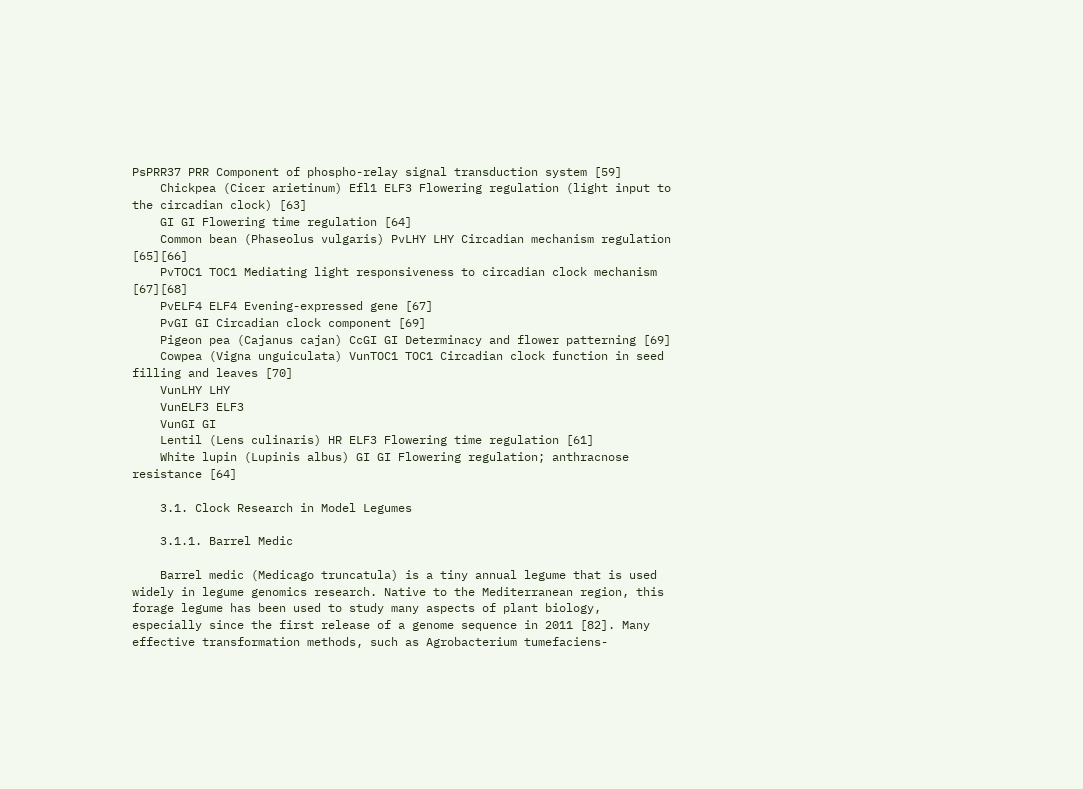PsPRR37 PRR Component of phospho-relay signal transduction system [59]
    Chickpea (Cicer arietinum) Efl1 ELF3 Flowering regulation (light input to the circadian clock) [63]
    GI GI Flowering time regulation [64]
    Common bean (Phaseolus vulgaris) PvLHY LHY Circadian mechanism regulation [65][66]
    PvTOC1 TOC1 Mediating light responsiveness to circadian clock mechanism [67][68]
    PvELF4 ELF4 Evening-expressed gene [67]
    PvGI GI Circadian clock component [69]
    Pigeon pea (Cajanus cajan) CcGI GI Determinacy and flower patterning [69]
    Cowpea (Vigna unguiculata) VunTOC1 TOC1 Circadian clock function in seed filling and leaves [70]
    VunLHY LHY
    VunELF3 ELF3
    VunGI GI
    Lentil (Lens culinaris) HR ELF3 Flowering time regulation [61]
    White lupin (Lupinis albus) GI GI Flowering regulation; anthracnose resistance [64]

    3.1. Clock Research in Model Legumes

    3.1.1. Barrel Medic

    Barrel medic (Medicago truncatula) is a tiny annual legume that is used widely in legume genomics research. Native to the Mediterranean region, this forage legume has been used to study many aspects of plant biology, especially since the first release of a genome sequence in 2011 [82]. Many effective transformation methods, such as Agrobacterium tumefaciens-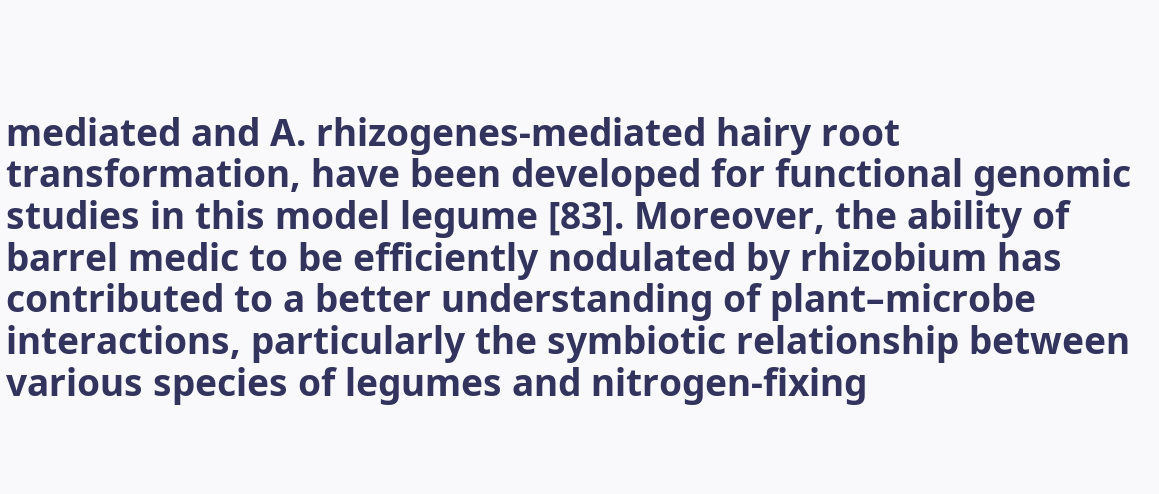mediated and A. rhizogenes-mediated hairy root transformation, have been developed for functional genomic studies in this model legume [83]. Moreover, the ability of barrel medic to be efficiently nodulated by rhizobium has contributed to a better understanding of plant–microbe interactions, particularly the symbiotic relationship between various species of legumes and nitrogen-fixing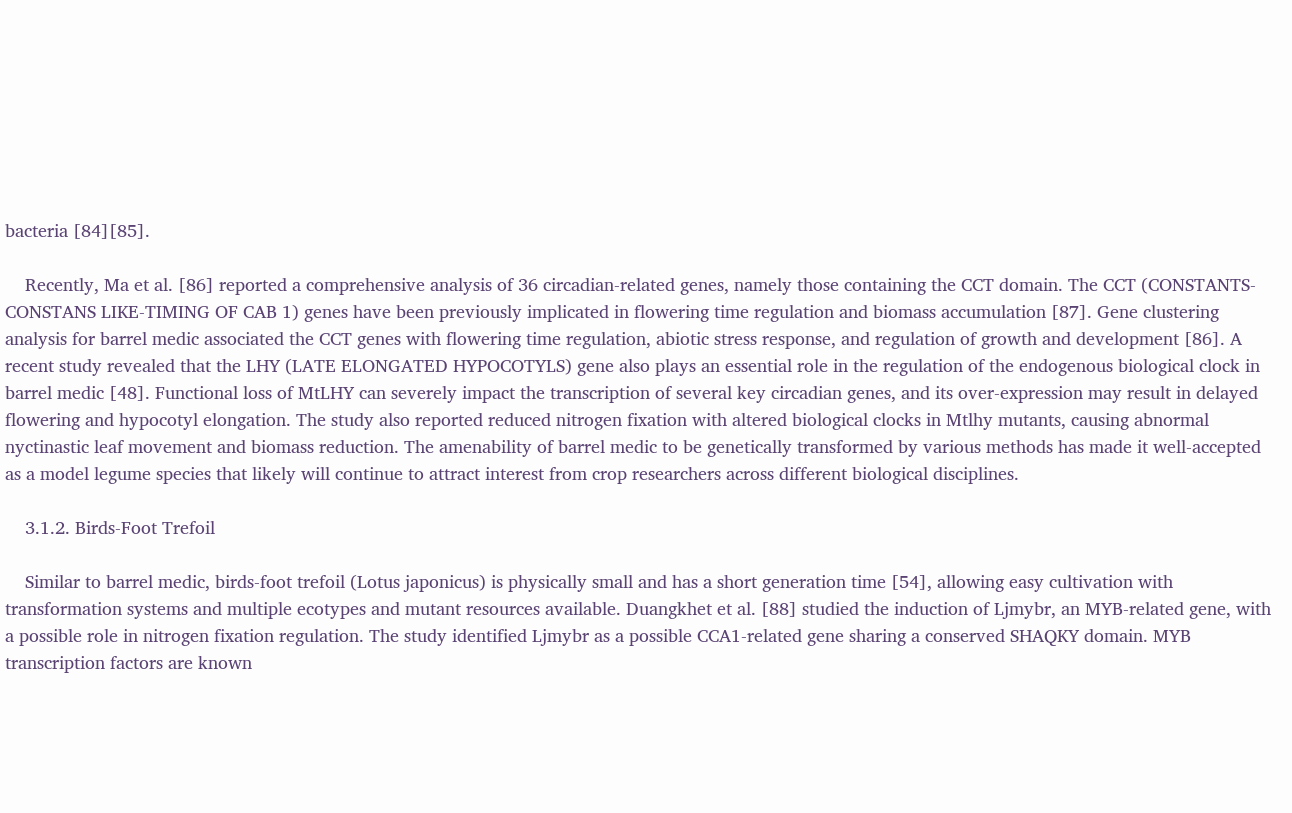bacteria [84][85].

    Recently, Ma et al. [86] reported a comprehensive analysis of 36 circadian-related genes, namely those containing the CCT domain. The CCT (CONSTANTS-CONSTANS LIKE-TIMING OF CAB 1) genes have been previously implicated in flowering time regulation and biomass accumulation [87]. Gene clustering analysis for barrel medic associated the CCT genes with flowering time regulation, abiotic stress response, and regulation of growth and development [86]. A recent study revealed that the LHY (LATE ELONGATED HYPOCOTYLS) gene also plays an essential role in the regulation of the endogenous biological clock in barrel medic [48]. Functional loss of MtLHY can severely impact the transcription of several key circadian genes, and its over-expression may result in delayed flowering and hypocotyl elongation. The study also reported reduced nitrogen fixation with altered biological clocks in Mtlhy mutants, causing abnormal nyctinastic leaf movement and biomass reduction. The amenability of barrel medic to be genetically transformed by various methods has made it well-accepted as a model legume species that likely will continue to attract interest from crop researchers across different biological disciplines.

    3.1.2. Birds-Foot Trefoil

    Similar to barrel medic, birds-foot trefoil (Lotus japonicus) is physically small and has a short generation time [54], allowing easy cultivation with transformation systems and multiple ecotypes and mutant resources available. Duangkhet et al. [88] studied the induction of Ljmybr, an MYB-related gene, with a possible role in nitrogen fixation regulation. The study identified Ljmybr as a possible CCA1-related gene sharing a conserved SHAQKY domain. MYB transcription factors are known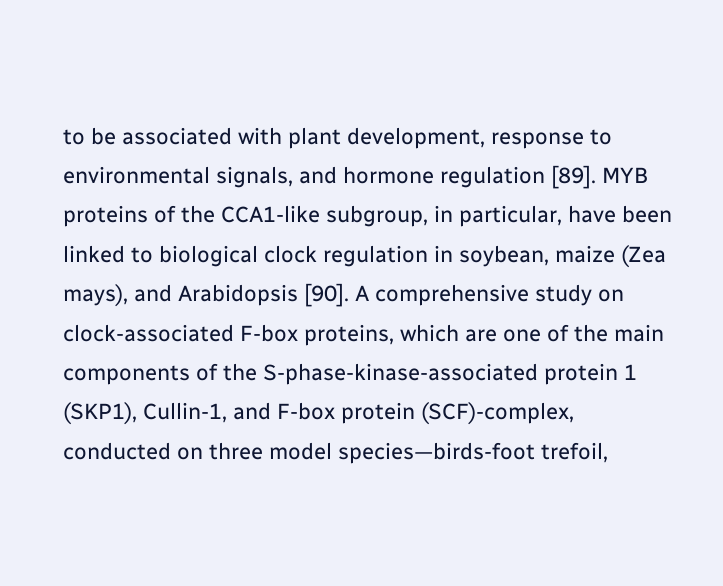to be associated with plant development, response to environmental signals, and hormone regulation [89]. MYB proteins of the CCA1-like subgroup, in particular, have been linked to biological clock regulation in soybean, maize (Zea mays), and Arabidopsis [90]. A comprehensive study on clock-associated F-box proteins, which are one of the main components of the S-phase-kinase-associated protein 1 (SKP1), Cullin-1, and F-box protein (SCF)-complex, conducted on three model species—birds-foot trefoil,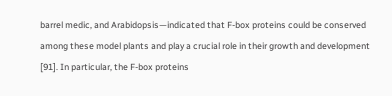barrel medic, and Arabidopsis—indicated that F-box proteins could be conserved among these model plants and play a crucial role in their growth and development [91]. In particular, the F-box proteins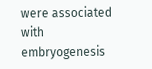were associated with embryogenesis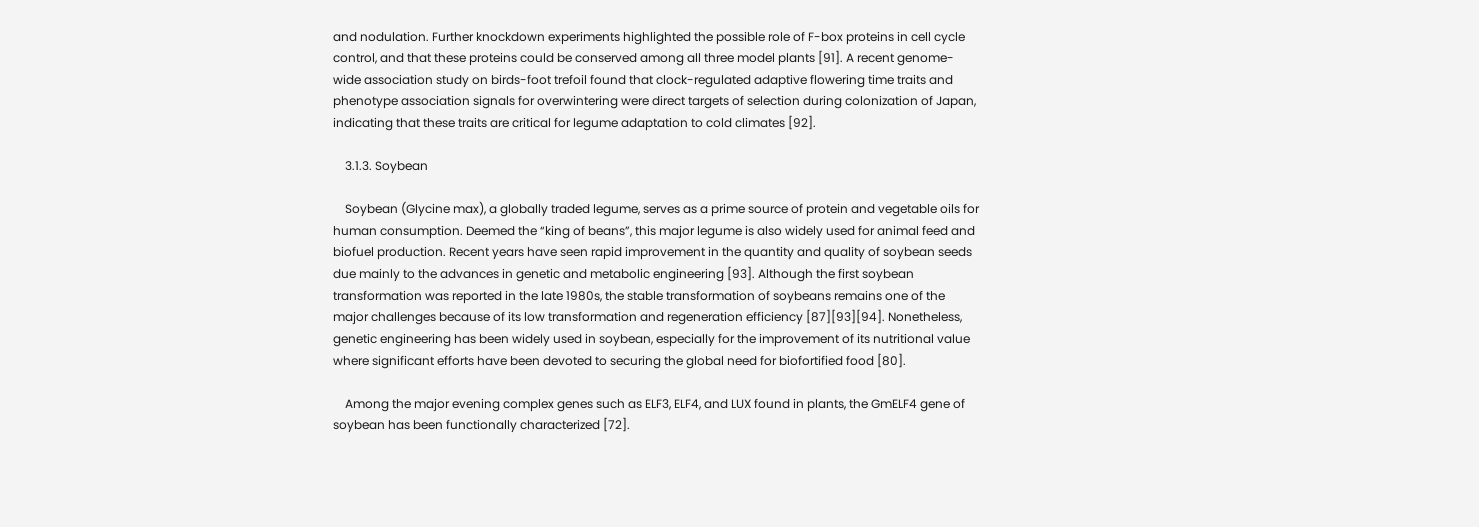and nodulation. Further knockdown experiments highlighted the possible role of F-box proteins in cell cycle control, and that these proteins could be conserved among all three model plants [91]. A recent genome-wide association study on birds-foot trefoil found that clock-regulated adaptive flowering time traits and phenotype association signals for overwintering were direct targets of selection during colonization of Japan, indicating that these traits are critical for legume adaptation to cold climates [92].

    3.1.3. Soybean

    Soybean (Glycine max), a globally traded legume, serves as a prime source of protein and vegetable oils for human consumption. Deemed the “king of beans”, this major legume is also widely used for animal feed and biofuel production. Recent years have seen rapid improvement in the quantity and quality of soybean seeds due mainly to the advances in genetic and metabolic engineering [93]. Although the first soybean transformation was reported in the late 1980s, the stable transformation of soybeans remains one of the major challenges because of its low transformation and regeneration efficiency [87][93][94]. Nonetheless, genetic engineering has been widely used in soybean, especially for the improvement of its nutritional value where significant efforts have been devoted to securing the global need for biofortified food [80].

    Among the major evening complex genes such as ELF3, ELF4, and LUX found in plants, the GmELF4 gene of soybean has been functionally characterized [72].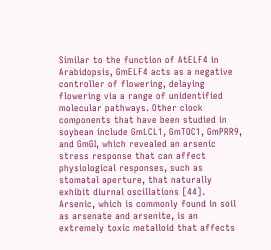Similar to the function of AtELF4 in Arabidopsis, GmELF4 acts as a negative controller of flowering, delaying flowering via a range of unidentified molecular pathways. Other clock components that have been studied in soybean include GmLCL1, GmTOC1, GmPRR9, and GmGI, which revealed an arsenic stress response that can affect physiological responses, such as stomatal aperture, that naturally exhibit diurnal oscillations [44]. Arsenic, which is commonly found in soil as arsenate and arsenite, is an extremely toxic metalloid that affects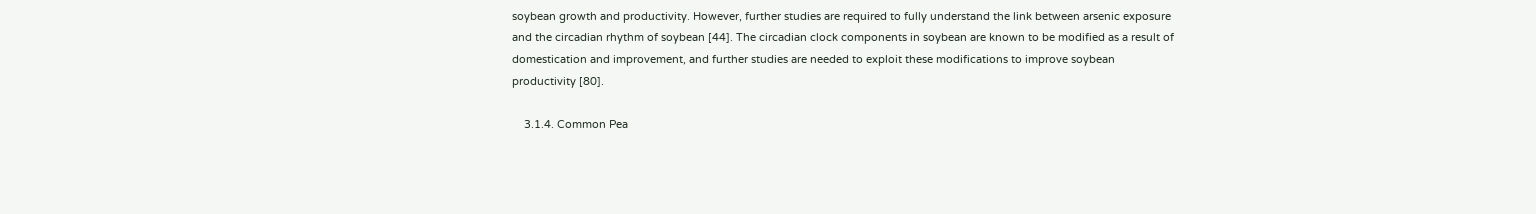soybean growth and productivity. However, further studies are required to fully understand the link between arsenic exposure and the circadian rhythm of soybean [44]. The circadian clock components in soybean are known to be modified as a result of domestication and improvement, and further studies are needed to exploit these modifications to improve soybean productivity [80].

    3.1.4. Common Pea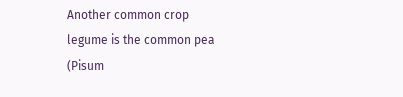Another common crop legume is the common pea (Pisum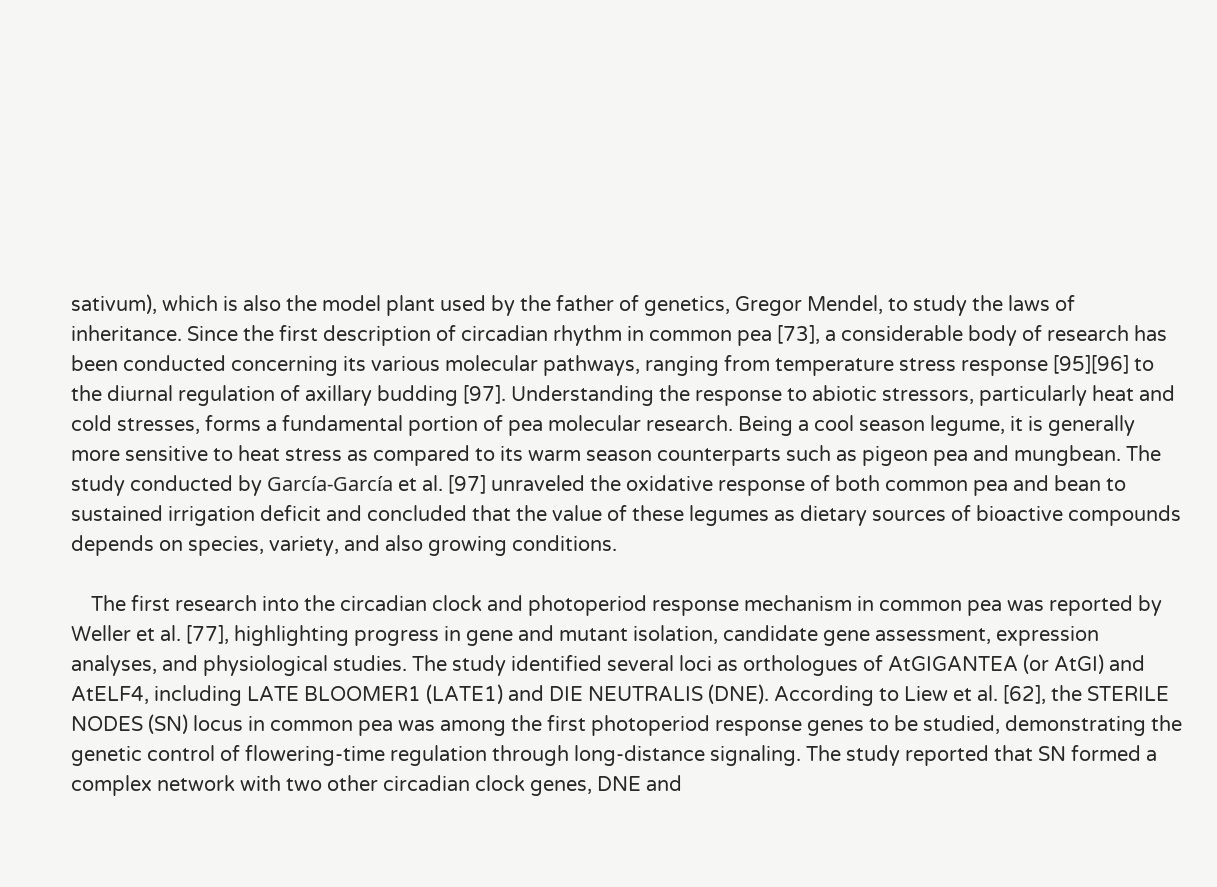sativum), which is also the model plant used by the father of genetics, Gregor Mendel, to study the laws of inheritance. Since the first description of circadian rhythm in common pea [73], a considerable body of research has been conducted concerning its various molecular pathways, ranging from temperature stress response [95][96] to the diurnal regulation of axillary budding [97]. Understanding the response to abiotic stressors, particularly heat and cold stresses, forms a fundamental portion of pea molecular research. Being a cool season legume, it is generally more sensitive to heat stress as compared to its warm season counterparts such as pigeon pea and mungbean. The study conducted by García-García et al. [97] unraveled the oxidative response of both common pea and bean to sustained irrigation deficit and concluded that the value of these legumes as dietary sources of bioactive compounds depends on species, variety, and also growing conditions.

    The first research into the circadian clock and photoperiod response mechanism in common pea was reported by Weller et al. [77], highlighting progress in gene and mutant isolation, candidate gene assessment, expression analyses, and physiological studies. The study identified several loci as orthologues of AtGIGANTEA (or AtGI) and AtELF4, including LATE BLOOMER1 (LATE1) and DIE NEUTRALIS (DNE). According to Liew et al. [62], the STERILE NODES (SN) locus in common pea was among the first photoperiod response genes to be studied, demonstrating the genetic control of flowering-time regulation through long-distance signaling. The study reported that SN formed a complex network with two other circadian clock genes, DNE and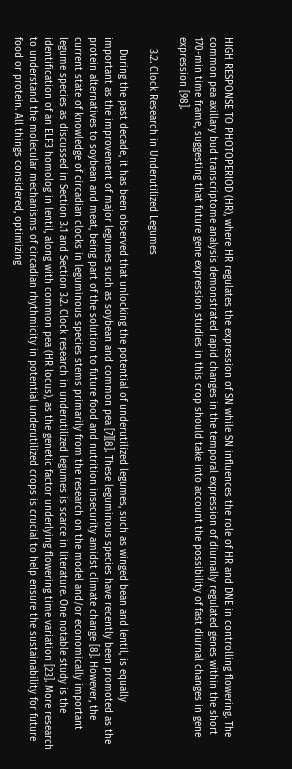HIGH RESPONSE TO PHOTOPERIOD (HR), where HR regulates the expression of SN while SN influences the role of HR and DNE in controlling flowering. The common pea axillary bud transcriptome analysis demonstrated rapid changes in the temporal expression of diurnally regulated genes within the short 170-min time frame, suggesting that future gene expression studies in this crop should take into account the possibility of fast diurnal changes in gene expression [98].

    3.2. Clock Research in Underutilized Legumes

    During the past decade, it has been observed that unlocking the potential of underutilized legumes, such as winged bean and lentil, is equally important as the improvement of major legumes such as soybean and common pea [7][8]. These leguminous species have recently been promoted as the protein alternatives to soybean and meat, being part of the solution to future food and nutrition insecurity amidst climate change [8]. However, the current state of knowledge of circadian clocks in leguminous species stems primarily from the research on the model and/or economically important legume species as discussed in Section 3.1 and Section 3.2. Clock research in underutilized legumes is scarce in literature. One notable study is the identification of an ELF3 homolog in lentil, along with common pea (HR locus), as the genetic factor underlying flowering time variation [23]. More research to understand the molecular mechanisms of circadian rhythmicity in potential underutilized crops is crucial to help ensure the sustainability for future food or protein. All things considered, optimizing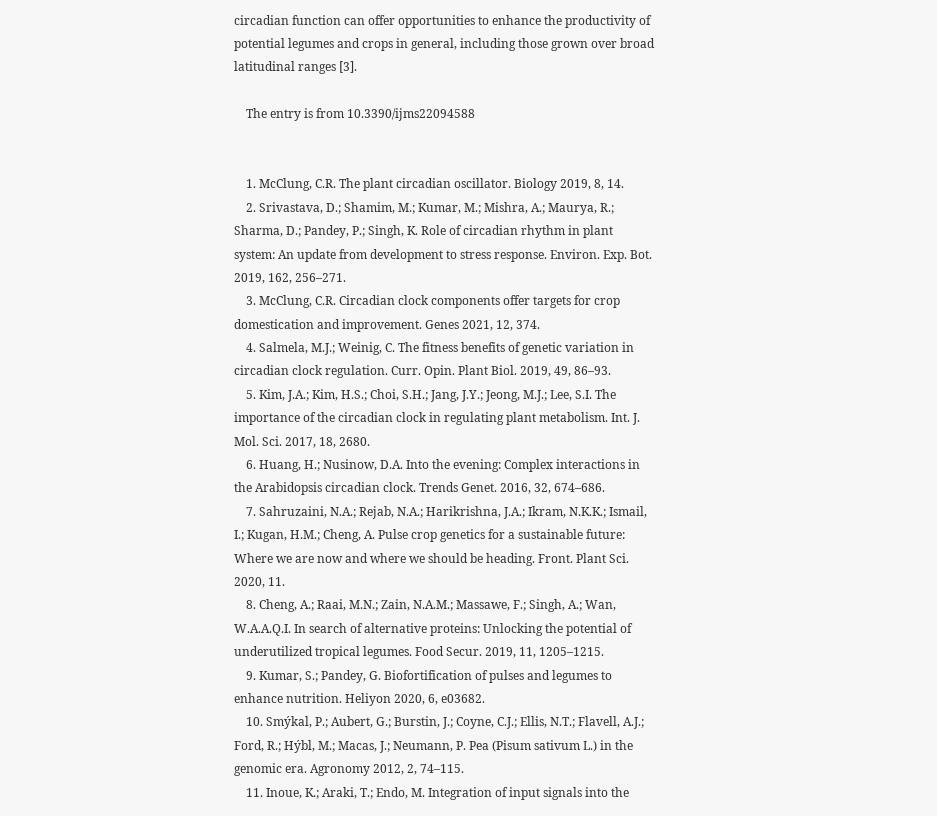circadian function can offer opportunities to enhance the productivity of potential legumes and crops in general, including those grown over broad latitudinal ranges [3].

    The entry is from 10.3390/ijms22094588


    1. McClung, C.R. The plant circadian oscillator. Biology 2019, 8, 14.
    2. Srivastava, D.; Shamim, M.; Kumar, M.; Mishra, A.; Maurya, R.; Sharma, D.; Pandey, P.; Singh, K. Role of circadian rhythm in plant system: An update from development to stress response. Environ. Exp. Bot. 2019, 162, 256–271.
    3. McClung, C.R. Circadian clock components offer targets for crop domestication and improvement. Genes 2021, 12, 374.
    4. Salmela, M.J.; Weinig, C. The fitness benefits of genetic variation in circadian clock regulation. Curr. Opin. Plant Biol. 2019, 49, 86–93.
    5. Kim, J.A.; Kim, H.S.; Choi, S.H.; Jang, J.Y.; Jeong, M.J.; Lee, S.I. The importance of the circadian clock in regulating plant metabolism. Int. J. Mol. Sci. 2017, 18, 2680.
    6. Huang, H.; Nusinow, D.A. Into the evening: Complex interactions in the Arabidopsis circadian clock. Trends Genet. 2016, 32, 674–686.
    7. Sahruzaini, N.A.; Rejab, N.A.; Harikrishna, J.A.; Ikram, N.K.K.; Ismail, I.; Kugan, H.M.; Cheng, A. Pulse crop genetics for a sustainable future: Where we are now and where we should be heading. Front. Plant Sci. 2020, 11.
    8. Cheng, A.; Raai, M.N.; Zain, N.A.M.; Massawe, F.; Singh, A.; Wan, W.A.A.Q.I. In search of alternative proteins: Unlocking the potential of underutilized tropical legumes. Food Secur. 2019, 11, 1205–1215.
    9. Kumar, S.; Pandey, G. Biofortification of pulses and legumes to enhance nutrition. Heliyon 2020, 6, e03682.
    10. Smýkal, P.; Aubert, G.; Burstin, J.; Coyne, C.J.; Ellis, N.T.; Flavell, A.J.; Ford, R.; Hýbl, M.; Macas, J.; Neumann, P. Pea (Pisum sativum L.) in the genomic era. Agronomy 2012, 2, 74–115.
    11. Inoue, K.; Araki, T.; Endo, M. Integration of input signals into the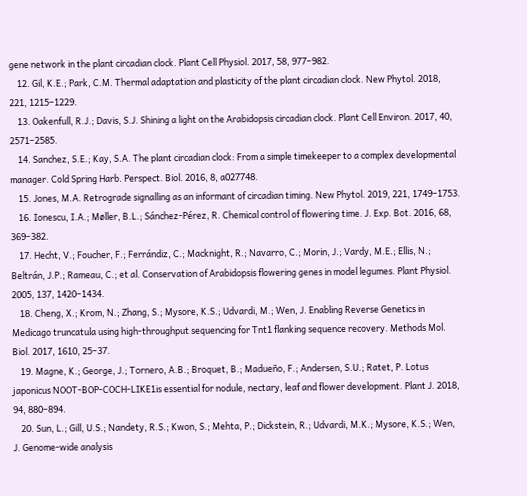gene network in the plant circadian clock. Plant Cell Physiol. 2017, 58, 977–982.
    12. Gil, K.E.; Park, C.M. Thermal adaptation and plasticity of the plant circadian clock. New Phytol. 2018, 221, 1215–1229.
    13. Oakenfull, R.J.; Davis, S.J. Shining a light on the Arabidopsis circadian clock. Plant Cell Environ. 2017, 40, 2571–2585.
    14. Sanchez, S.E.; Kay, S.A. The plant circadian clock: From a simple timekeeper to a complex developmental manager. Cold Spring Harb. Perspect. Biol. 2016, 8, a027748.
    15. Jones, M.A. Retrograde signalling as an informant of circadian timing. New Phytol. 2019, 221, 1749–1753.
    16. Ionescu, I.A.; Møller, B.L.; Sánchez-Pérez, R. Chemical control of flowering time. J. Exp. Bot. 2016, 68, 369–382.
    17. Hecht, V.; Foucher, F.; Ferrándiz, C.; Macknight, R.; Navarro, C.; Morin, J.; Vardy, M.E.; Ellis, N.; Beltrán, J.P.; Rameau, C.; et al. Conservation of Arabidopsis flowering genes in model legumes. Plant Physiol. 2005, 137, 1420–1434.
    18. Cheng, X.; Krom, N.; Zhang, S.; Mysore, K.S.; Udvardi, M.; Wen, J. Enabling Reverse Genetics in Medicago truncatula using high-throughput sequencing for Tnt1 flanking sequence recovery. Methods Mol. Biol. 2017, 1610, 25–37.
    19. Magne, K.; George, J.; Tornero, A.B.; Broquet, B.; Madueño, F.; Andersen, S.U.; Ratet, P. Lotus japonicus NOOT-BOP-COCH-LIKE1is essential for nodule, nectary, leaf and flower development. Plant J. 2018, 94, 880–894.
    20. Sun, L.; Gill, U.S.; Nandety, R.S.; Kwon, S.; Mehta, P.; Dickstein, R.; Udvardi, M.K.; Mysore, K.S.; Wen, J. Genome-wide analysis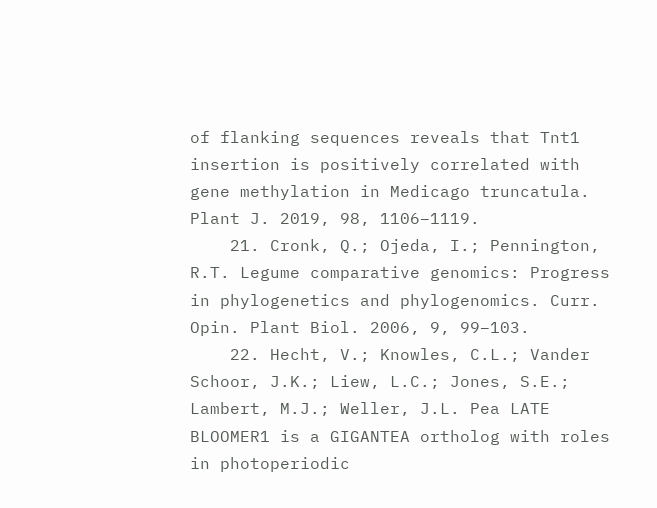of flanking sequences reveals that Tnt1 insertion is positively correlated with gene methylation in Medicago truncatula. Plant J. 2019, 98, 1106–1119.
    21. Cronk, Q.; Ojeda, I.; Pennington, R.T. Legume comparative genomics: Progress in phylogenetics and phylogenomics. Curr. Opin. Plant Biol. 2006, 9, 99–103.
    22. Hecht, V.; Knowles, C.L.; Vander Schoor, J.K.; Liew, L.C.; Jones, S.E.; Lambert, M.J.; Weller, J.L. Pea LATE BLOOMER1 is a GIGANTEA ortholog with roles in photoperiodic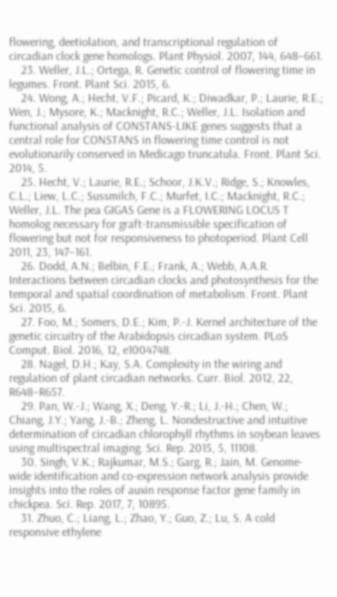flowering, deetiolation, and transcriptional regulation of circadian clock gene homologs. Plant Physiol. 2007, 144, 648–661.
    23. Weller, J.L.; Ortega, R. Genetic control of flowering time in legumes. Front. Plant Sci. 2015, 6.
    24. Wong, A.; Hecht, V.F.; Picard, K.; Diwadkar, P.; Laurie, R.E.; Wen, J.; Mysore, K.; Macknight, R.C.; Weller, J.L. Isolation and functional analysis of CONSTANS-LIKE genes suggests that a central role for CONSTANS in flowering time control is not evolutionarily conserved in Medicago truncatula. Front. Plant Sci. 2014, 5.
    25. Hecht, V.; Laurie, R.E.; Schoor, J.K.V.; Ridge, S.; Knowles, C.L.; Liew, L.C.; Sussmilch, F.C.; Murfet, I.C.; Macknight, R.C.; Weller, J.L. The pea GIGAS Gene is a FLOWERING LOCUS T homolog necessary for graft-transmissible specification of flowering but not for responsiveness to photoperiod. Plant Cell 2011, 23, 147–161.
    26. Dodd, A.N.; Belbin, F.E.; Frank, A.; Webb, A.A.R. Interactions between circadian clocks and photosynthesis for the temporal and spatial coordination of metabolism. Front. Plant Sci. 2015, 6.
    27. Foo, M.; Somers, D.E.; Kim, P.-J. Kernel architecture of the genetic circuitry of the Arabidopsis circadian system. PLoS Comput. Biol. 2016, 12, e1004748.
    28. Nagel, D.H.; Kay, S.A. Complexity in the wiring and regulation of plant circadian networks. Curr. Biol. 2012, 22, R648–R657.
    29. Pan, W.-J.; Wang, X.; Deng, Y.-R.; Li, J.-H.; Chen, W.; Chiang, J.Y.; Yang, J.-B.; Zheng, L. Nondestructive and intuitive determination of circadian chlorophyll rhythms in soybean leaves using multispectral imaging. Sci. Rep. 2015, 5, 11108.
    30. Singh, V.K.; Rajkumar, M.S.; Garg, R.; Jain, M. Genome-wide identification and co-expression network analysis provide insights into the roles of auxin response factor gene family in chickpea. Sci. Rep. 2017, 7, 10895.
    31. Zhuo, C.; Liang, L.; Zhao, Y.; Guo, Z.; Lu, S. A cold responsive ethylene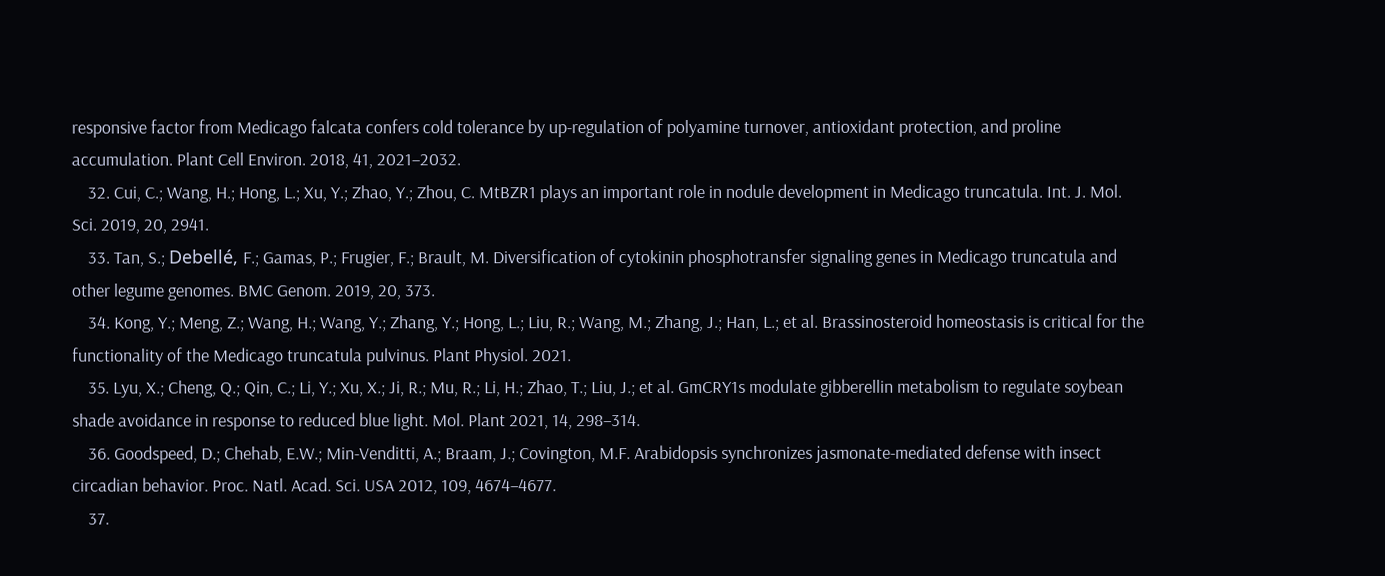responsive factor from Medicago falcata confers cold tolerance by up-regulation of polyamine turnover, antioxidant protection, and proline accumulation. Plant Cell Environ. 2018, 41, 2021–2032.
    32. Cui, C.; Wang, H.; Hong, L.; Xu, Y.; Zhao, Y.; Zhou, C. MtBZR1 plays an important role in nodule development in Medicago truncatula. Int. J. Mol. Sci. 2019, 20, 2941.
    33. Tan, S.; Debellé, F.; Gamas, P.; Frugier, F.; Brault, M. Diversification of cytokinin phosphotransfer signaling genes in Medicago truncatula and other legume genomes. BMC Genom. 2019, 20, 373.
    34. Kong, Y.; Meng, Z.; Wang, H.; Wang, Y.; Zhang, Y.; Hong, L.; Liu, R.; Wang, M.; Zhang, J.; Han, L.; et al. Brassinosteroid homeostasis is critical for the functionality of the Medicago truncatula pulvinus. Plant Physiol. 2021.
    35. Lyu, X.; Cheng, Q.; Qin, C.; Li, Y.; Xu, X.; Ji, R.; Mu, R.; Li, H.; Zhao, T.; Liu, J.; et al. GmCRY1s modulate gibberellin metabolism to regulate soybean shade avoidance in response to reduced blue light. Mol. Plant 2021, 14, 298–314.
    36. Goodspeed, D.; Chehab, E.W.; Min-Venditti, A.; Braam, J.; Covington, M.F. Arabidopsis synchronizes jasmonate-mediated defense with insect circadian behavior. Proc. Natl. Acad. Sci. USA 2012, 109, 4674–4677.
    37.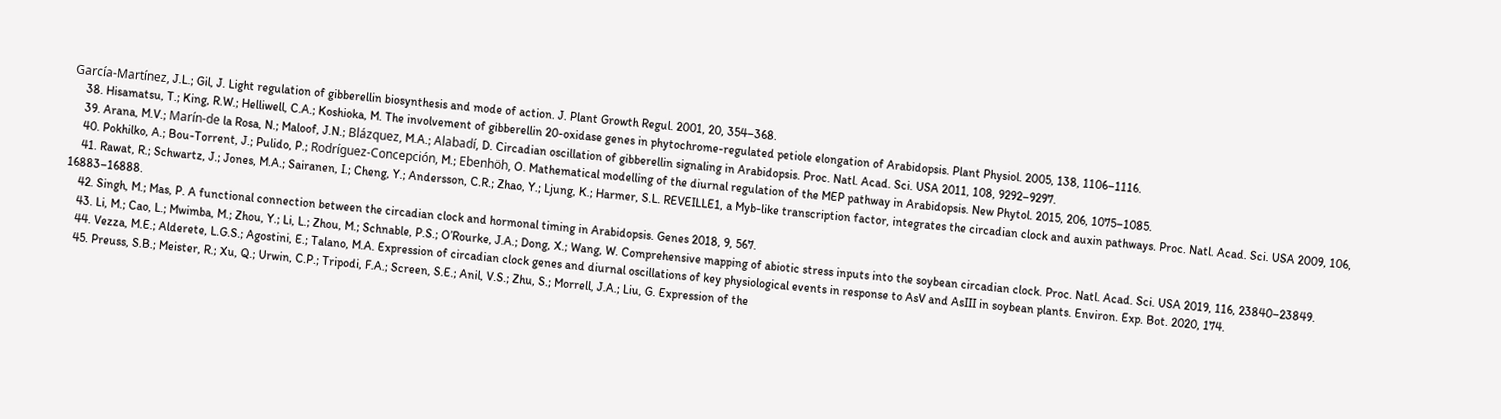García-Martínez, J.L.; Gil, J. Light regulation of gibberellin biosynthesis and mode of action. J. Plant Growth Regul. 2001, 20, 354–368.
    38. Hisamatsu, T.; King, R.W.; Helliwell, C.A.; Koshioka, M. The involvement of gibberellin 20-oxidase genes in phytochrome-regulated petiole elongation of Arabidopsis. Plant Physiol. 2005, 138, 1106–1116.
    39. Arana, M.V.; Marín-de la Rosa, N.; Maloof, J.N.; Blázquez, M.A.; Alabadí, D. Circadian oscillation of gibberellin signaling in Arabidopsis. Proc. Natl. Acad. Sci. USA 2011, 108, 9292–9297.
    40. Pokhilko, A.; Bou-Torrent, J.; Pulido, P.; Rodríguez-Concepción, M.; Ebenhöh, O. Mathematical modelling of the diurnal regulation of the MEP pathway in Arabidopsis. New Phytol. 2015, 206, 1075–1085.
    41. Rawat, R.; Schwartz, J.; Jones, M.A.; Sairanen, I.; Cheng, Y.; Andersson, C.R.; Zhao, Y.; Ljung, K.; Harmer, S.L. REVEILLE1, a Myb-like transcription factor, integrates the circadian clock and auxin pathways. Proc. Natl. Acad. Sci. USA 2009, 106, 16883–16888.
    42. Singh, M.; Mas, P. A functional connection between the circadian clock and hormonal timing in Arabidopsis. Genes 2018, 9, 567.
    43. Li, M.; Cao, L.; Mwimba, M.; Zhou, Y.; Li, L.; Zhou, M.; Schnable, P.S.; O’Rourke, J.A.; Dong, X.; Wang, W. Comprehensive mapping of abiotic stress inputs into the soybean circadian clock. Proc. Natl. Acad. Sci. USA 2019, 116, 23840–23849.
    44. Vezza, M.E.; Alderete, L.G.S.; Agostini, E.; Talano, M.A. Expression of circadian clock genes and diurnal oscillations of key physiological events in response to AsV and AsIII in soybean plants. Environ. Exp. Bot. 2020, 174.
    45. Preuss, S.B.; Meister, R.; Xu, Q.; Urwin, C.P.; Tripodi, F.A.; Screen, S.E.; Anil, V.S.; Zhu, S.; Morrell, J.A.; Liu, G. Expression of the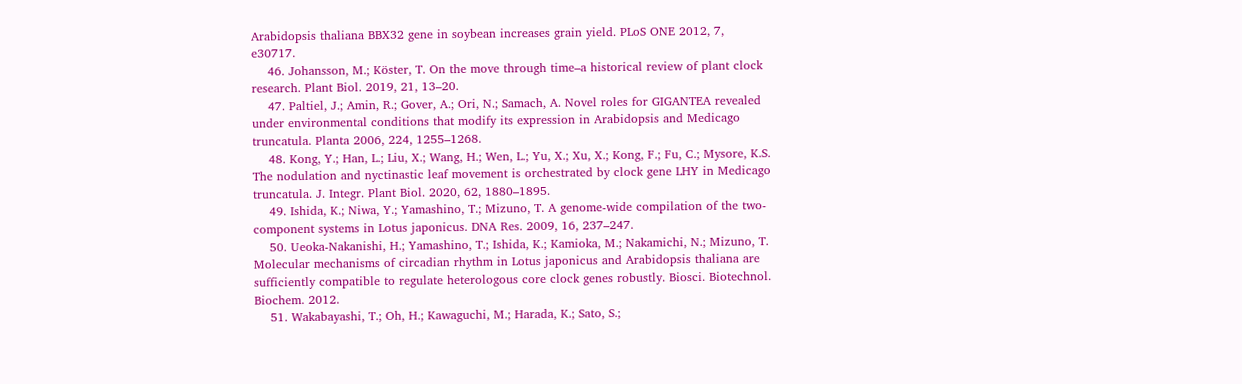Arabidopsis thaliana BBX32 gene in soybean increases grain yield. PLoS ONE 2012, 7, e30717.
    46. Johansson, M.; Köster, T. On the move through time–a historical review of plant clock research. Plant Biol. 2019, 21, 13–20.
    47. Paltiel, J.; Amin, R.; Gover, A.; Ori, N.; Samach, A. Novel roles for GIGANTEA revealed under environmental conditions that modify its expression in Arabidopsis and Medicago truncatula. Planta 2006, 224, 1255–1268.
    48. Kong, Y.; Han, L.; Liu, X.; Wang, H.; Wen, L.; Yu, X.; Xu, X.; Kong, F.; Fu, C.; Mysore, K.S. The nodulation and nyctinastic leaf movement is orchestrated by clock gene LHY in Medicago truncatula. J. Integr. Plant Biol. 2020, 62, 1880–1895.
    49. Ishida, K.; Niwa, Y.; Yamashino, T.; Mizuno, T. A genome-wide compilation of the two-component systems in Lotus japonicus. DNA Res. 2009, 16, 237–247.
    50. Ueoka-Nakanishi, H.; Yamashino, T.; Ishida, K.; Kamioka, M.; Nakamichi, N.; Mizuno, T. Molecular mechanisms of circadian rhythm in Lotus japonicus and Arabidopsis thaliana are sufficiently compatible to regulate heterologous core clock genes robustly. Biosci. Biotechnol. Biochem. 2012.
    51. Wakabayashi, T.; Oh, H.; Kawaguchi, M.; Harada, K.; Sato, S.;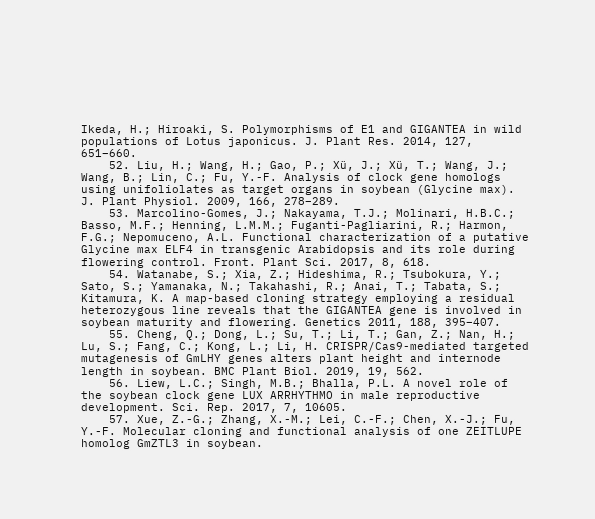Ikeda, H.; Hiroaki, S. Polymorphisms of E1 and GIGANTEA in wild populations of Lotus japonicus. J. Plant Res. 2014, 127, 651–660.
    52. Liu, H.; Wang, H.; Gao, P.; Xü, J.; Xü, T.; Wang, J.; Wang, B.; Lin, C.; Fu, Y.-F. Analysis of clock gene homologs using unifoliolates as target organs in soybean (Glycine max). J. Plant Physiol. 2009, 166, 278–289.
    53. Marcolino-Gomes, J.; Nakayama, T.J.; Molinari, H.B.C.; Basso, M.F.; Henning, L.M.M.; Fuganti-Pagliarini, R.; Harmon, F.G.; Nepomuceno, A.L. Functional characterization of a putative Glycine max ELF4 in transgenic Arabidopsis and its role during flowering control. Front. Plant Sci. 2017, 8, 618.
    54. Watanabe, S.; Xia, Z.; Hideshima, R.; Tsubokura, Y.; Sato, S.; Yamanaka, N.; Takahashi, R.; Anai, T.; Tabata, S.; Kitamura, K. A map-based cloning strategy employing a residual heterozygous line reveals that the GIGANTEA gene is involved in soybean maturity and flowering. Genetics 2011, 188, 395–407.
    55. Cheng, Q.; Dong, L.; Su, T.; Li, T.; Gan, Z.; Nan, H.; Lu, S.; Fang, C.; Kong, L.; Li, H. CRISPR/Cas9-mediated targeted mutagenesis of GmLHY genes alters plant height and internode length in soybean. BMC Plant Biol. 2019, 19, 562.
    56. Liew, L.C.; Singh, M.B.; Bhalla, P.L. A novel role of the soybean clock gene LUX ARRHYTHMO in male reproductive development. Sci. Rep. 2017, 7, 10605.
    57. Xue, Z.-G.; Zhang, X.-M.; Lei, C.-F.; Chen, X.-J.; Fu, Y.-F. Molecular cloning and functional analysis of one ZEITLUPE homolog GmZTL3 in soybean.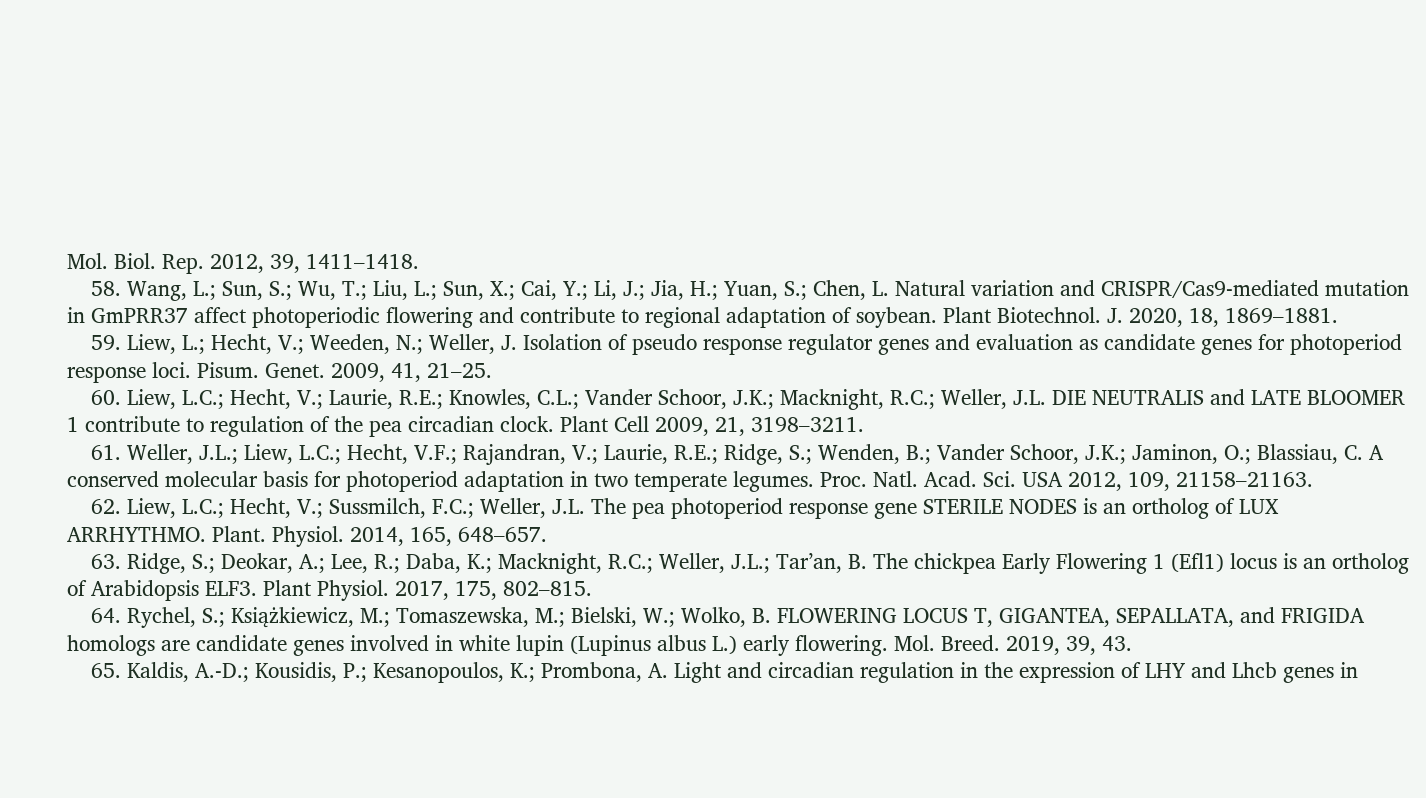Mol. Biol. Rep. 2012, 39, 1411–1418.
    58. Wang, L.; Sun, S.; Wu, T.; Liu, L.; Sun, X.; Cai, Y.; Li, J.; Jia, H.; Yuan, S.; Chen, L. Natural variation and CRISPR/Cas9-mediated mutation in GmPRR37 affect photoperiodic flowering and contribute to regional adaptation of soybean. Plant Biotechnol. J. 2020, 18, 1869–1881.
    59. Liew, L.; Hecht, V.; Weeden, N.; Weller, J. Isolation of pseudo response regulator genes and evaluation as candidate genes for photoperiod response loci. Pisum. Genet. 2009, 41, 21–25.
    60. Liew, L.C.; Hecht, V.; Laurie, R.E.; Knowles, C.L.; Vander Schoor, J.K.; Macknight, R.C.; Weller, J.L. DIE NEUTRALIS and LATE BLOOMER 1 contribute to regulation of the pea circadian clock. Plant Cell 2009, 21, 3198–3211.
    61. Weller, J.L.; Liew, L.C.; Hecht, V.F.; Rajandran, V.; Laurie, R.E.; Ridge, S.; Wenden, B.; Vander Schoor, J.K.; Jaminon, O.; Blassiau, C. A conserved molecular basis for photoperiod adaptation in two temperate legumes. Proc. Natl. Acad. Sci. USA 2012, 109, 21158–21163.
    62. Liew, L.C.; Hecht, V.; Sussmilch, F.C.; Weller, J.L. The pea photoperiod response gene STERILE NODES is an ortholog of LUX ARRHYTHMO. Plant. Physiol. 2014, 165, 648–657.
    63. Ridge, S.; Deokar, A.; Lee, R.; Daba, K.; Macknight, R.C.; Weller, J.L.; Tar’an, B. The chickpea Early Flowering 1 (Efl1) locus is an ortholog of Arabidopsis ELF3. Plant Physiol. 2017, 175, 802–815.
    64. Rychel, S.; Książkiewicz, M.; Tomaszewska, M.; Bielski, W.; Wolko, B. FLOWERING LOCUS T, GIGANTEA, SEPALLATA, and FRIGIDA homologs are candidate genes involved in white lupin (Lupinus albus L.) early flowering. Mol. Breed. 2019, 39, 43.
    65. Kaldis, A.-D.; Kousidis, P.; Kesanopoulos, K.; Prombona, A. Light and circadian regulation in the expression of LHY and Lhcb genes in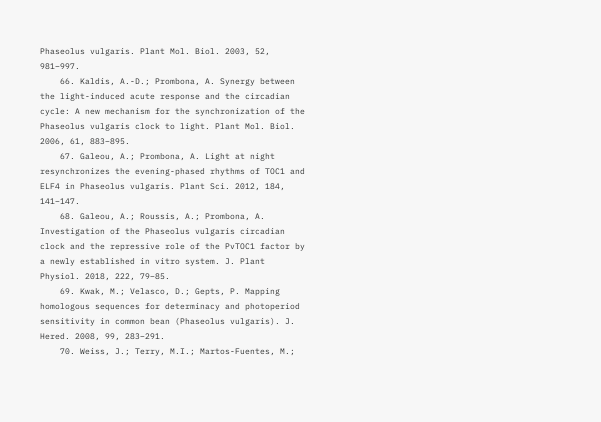Phaseolus vulgaris. Plant Mol. Biol. 2003, 52, 981–997.
    66. Kaldis, A.-D.; Prombona, A. Synergy between the light-induced acute response and the circadian cycle: A new mechanism for the synchronization of the Phaseolus vulgaris clock to light. Plant Mol. Biol. 2006, 61, 883–895.
    67. Galeou, A.; Prombona, A. Light at night resynchronizes the evening-phased rhythms of TOC1 and ELF4 in Phaseolus vulgaris. Plant Sci. 2012, 184, 141–147.
    68. Galeou, A.; Roussis, A.; Prombona, A. Investigation of the Phaseolus vulgaris circadian clock and the repressive role of the PvTOC1 factor by a newly established in vitro system. J. Plant Physiol. 2018, 222, 79–85.
    69. Kwak, M.; Velasco, D.; Gepts, P. Mapping homologous sequences for determinacy and photoperiod sensitivity in common bean (Phaseolus vulgaris). J. Hered. 2008, 99, 283–291.
    70. Weiss, J.; Terry, M.I.; Martos-Fuentes, M.;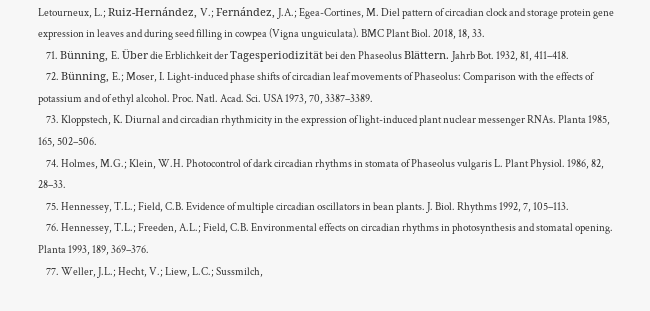Letourneux, L.; Ruiz-Hernández, V.; Fernández, J.A.; Egea-Cortines, M. Diel pattern of circadian clock and storage protein gene expression in leaves and during seed filling in cowpea (Vigna unguiculata). BMC Plant Biol. 2018, 18, 33.
    71. Bünning, E. Über die Erblichkeit der Tagesperiodizität bei den Phaseolus Blättern. Jahrb Bot. 1932, 81, 411–418.
    72. Bünning, E.; Moser, I. Light-induced phase shifts of circadian leaf movements of Phaseolus: Comparison with the effects of potassium and of ethyl alcohol. Proc. Natl. Acad. Sci. USA 1973, 70, 3387–3389.
    73. Kloppstech, K. Diurnal and circadian rhythmicity in the expression of light-induced plant nuclear messenger RNAs. Planta 1985, 165, 502–506.
    74. Holmes, M.G.; Klein, W.H. Photocontrol of dark circadian rhythms in stomata of Phaseolus vulgaris L. Plant Physiol. 1986, 82, 28–33.
    75. Hennessey, T.L.; Field, C.B. Evidence of multiple circadian oscillators in bean plants. J. Biol. Rhythms 1992, 7, 105–113.
    76. Hennessey, T.L.; Freeden, A.L.; Field, C.B. Environmental effects on circadian rhythms in photosynthesis and stomatal opening. Planta 1993, 189, 369–376.
    77. Weller, J.L.; Hecht, V.; Liew, L.C.; Sussmilch,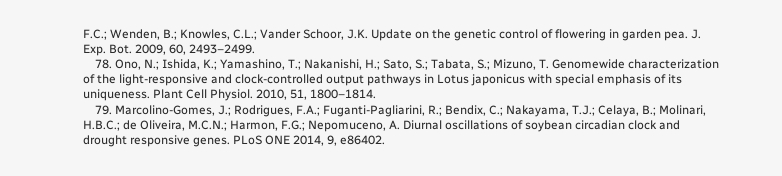F.C.; Wenden, B.; Knowles, C.L.; Vander Schoor, J.K. Update on the genetic control of flowering in garden pea. J. Exp. Bot. 2009, 60, 2493–2499.
    78. Ono, N.; Ishida, K.; Yamashino, T.; Nakanishi, H.; Sato, S.; Tabata, S.; Mizuno, T. Genomewide characterization of the light-responsive and clock-controlled output pathways in Lotus japonicus with special emphasis of its uniqueness. Plant Cell Physiol. 2010, 51, 1800–1814.
    79. Marcolino-Gomes, J.; Rodrigues, F.A.; Fuganti-Pagliarini, R.; Bendix, C.; Nakayama, T.J.; Celaya, B.; Molinari, H.B.C.; de Oliveira, M.C.N.; Harmon, F.G.; Nepomuceno, A. Diurnal oscillations of soybean circadian clock and drought responsive genes. PLoS ONE 2014, 9, e86402.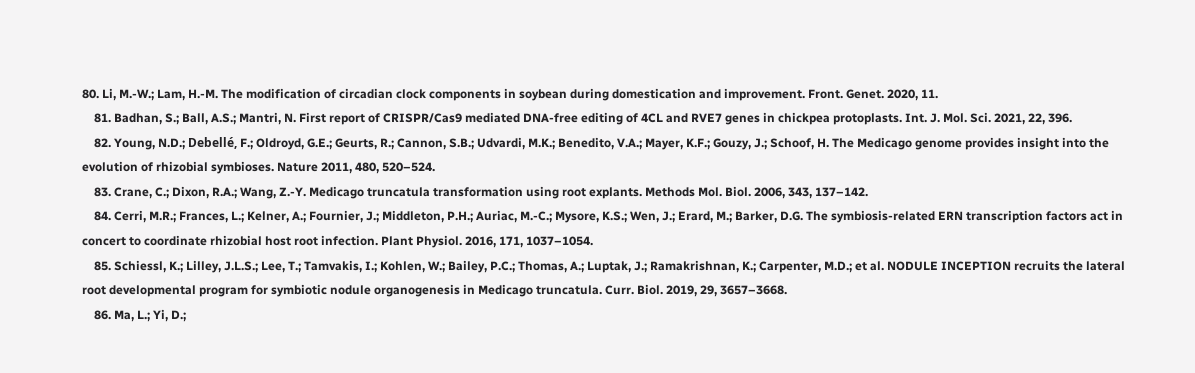80. Li, M.-W.; Lam, H.-M. The modification of circadian clock components in soybean during domestication and improvement. Front. Genet. 2020, 11.
    81. Badhan, S.; Ball, A.S.; Mantri, N. First report of CRISPR/Cas9 mediated DNA-free editing of 4CL and RVE7 genes in chickpea protoplasts. Int. J. Mol. Sci. 2021, 22, 396.
    82. Young, N.D.; Debellé, F.; Oldroyd, G.E.; Geurts, R.; Cannon, S.B.; Udvardi, M.K.; Benedito, V.A.; Mayer, K.F.; Gouzy, J.; Schoof, H. The Medicago genome provides insight into the evolution of rhizobial symbioses. Nature 2011, 480, 520–524.
    83. Crane, C.; Dixon, R.A.; Wang, Z.-Y. Medicago truncatula transformation using root explants. Methods Mol. Biol. 2006, 343, 137–142.
    84. Cerri, M.R.; Frances, L.; Kelner, A.; Fournier, J.; Middleton, P.H.; Auriac, M.-C.; Mysore, K.S.; Wen, J.; Erard, M.; Barker, D.G. The symbiosis-related ERN transcription factors act in concert to coordinate rhizobial host root infection. Plant Physiol. 2016, 171, 1037–1054.
    85. Schiessl, K.; Lilley, J.L.S.; Lee, T.; Tamvakis, I.; Kohlen, W.; Bailey, P.C.; Thomas, A.; Luptak, J.; Ramakrishnan, K.; Carpenter, M.D.; et al. NODULE INCEPTION recruits the lateral root developmental program for symbiotic nodule organogenesis in Medicago truncatula. Curr. Biol. 2019, 29, 3657–3668.
    86. Ma, L.; Yi, D.;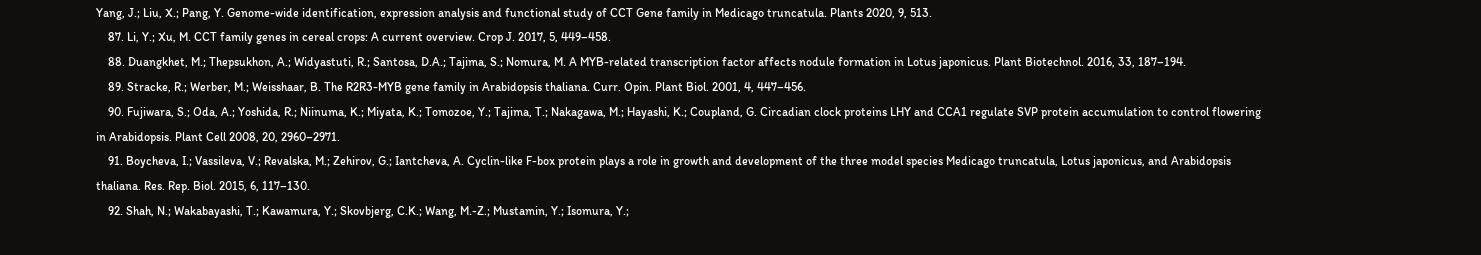Yang, J.; Liu, X.; Pang, Y. Genome-wide identification, expression analysis and functional study of CCT Gene family in Medicago truncatula. Plants 2020, 9, 513.
    87. Li, Y.; Xu, M. CCT family genes in cereal crops: A current overview. Crop J. 2017, 5, 449–458.
    88. Duangkhet, M.; Thepsukhon, A.; Widyastuti, R.; Santosa, D.A.; Tajima, S.; Nomura, M. A MYB-related transcription factor affects nodule formation in Lotus japonicus. Plant Biotechnol. 2016, 33, 187–194.
    89. Stracke, R.; Werber, M.; Weisshaar, B. The R2R3-MYB gene family in Arabidopsis thaliana. Curr. Opin. Plant Biol. 2001, 4, 447–456.
    90. Fujiwara, S.; Oda, A.; Yoshida, R.; Niinuma, K.; Miyata, K.; Tomozoe, Y.; Tajima, T.; Nakagawa, M.; Hayashi, K.; Coupland, G. Circadian clock proteins LHY and CCA1 regulate SVP protein accumulation to control flowering in Arabidopsis. Plant Cell 2008, 20, 2960–2971.
    91. Boycheva, I.; Vassileva, V.; Revalska, M.; Zehirov, G.; Iantcheva, A. Cyclin-like F-box protein plays a role in growth and development of the three model species Medicago truncatula, Lotus japonicus, and Arabidopsis thaliana. Res. Rep. Biol. 2015, 6, 117–130.
    92. Shah, N.; Wakabayashi, T.; Kawamura, Y.; Skovbjerg, C.K.; Wang, M.-Z.; Mustamin, Y.; Isomura, Y.;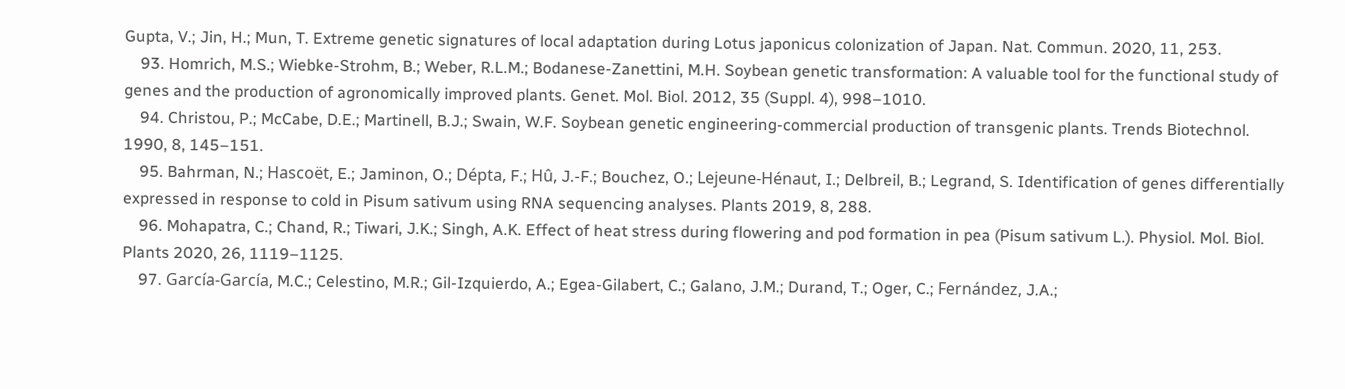Gupta, V.; Jin, H.; Mun, T. Extreme genetic signatures of local adaptation during Lotus japonicus colonization of Japan. Nat. Commun. 2020, 11, 253.
    93. Homrich, M.S.; Wiebke-Strohm, B.; Weber, R.L.M.; Bodanese-Zanettini, M.H. Soybean genetic transformation: A valuable tool for the functional study of genes and the production of agronomically improved plants. Genet. Mol. Biol. 2012, 35 (Suppl. 4), 998–1010.
    94. Christou, P.; McCabe, D.E.; Martinell, B.J.; Swain, W.F. Soybean genetic engineering-commercial production of transgenic plants. Trends Biotechnol. 1990, 8, 145–151.
    95. Bahrman, N.; Hascoët, E.; Jaminon, O.; Dépta, F.; Hû, J.-F.; Bouchez, O.; Lejeune-Hénaut, I.; Delbreil, B.; Legrand, S. Identification of genes differentially expressed in response to cold in Pisum sativum using RNA sequencing analyses. Plants 2019, 8, 288.
    96. Mohapatra, C.; Chand, R.; Tiwari, J.K.; Singh, A.K. Effect of heat stress during flowering and pod formation in pea (Pisum sativum L.). Physiol. Mol. Biol. Plants 2020, 26, 1119–1125.
    97. García-García, M.C.; Celestino, M.R.; Gil-Izquierdo, A.; Egea-Gilabert, C.; Galano, J.M.; Durand, T.; Oger, C.; Fernández, J.A.;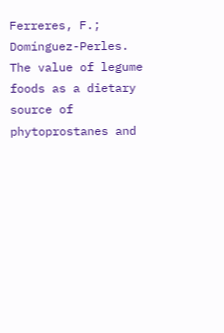Ferreres, F.; Domínguez-Perles. The value of legume foods as a dietary source of phytoprostanes and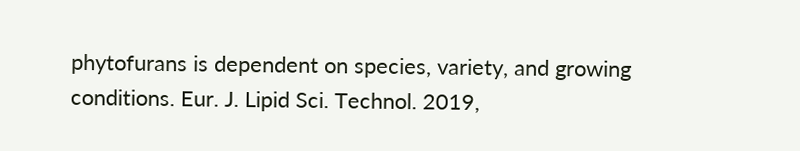phytofurans is dependent on species, variety, and growing conditions. Eur. J. Lipid Sci. Technol. 2019,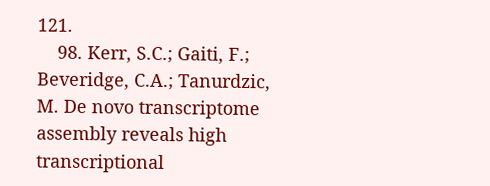121.
    98. Kerr, S.C.; Gaiti, F.; Beveridge, C.A.; Tanurdzic, M. De novo transcriptome assembly reveals high transcriptional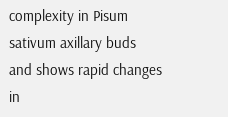complexity in Pisum sativum axillary buds and shows rapid changes in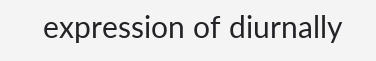expression of diurnally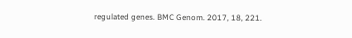regulated genes. BMC Genom. 2017, 18, 221.